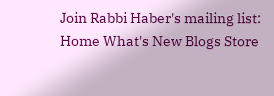Join Rabbi Haber's mailing list:
Home What's New Blogs Store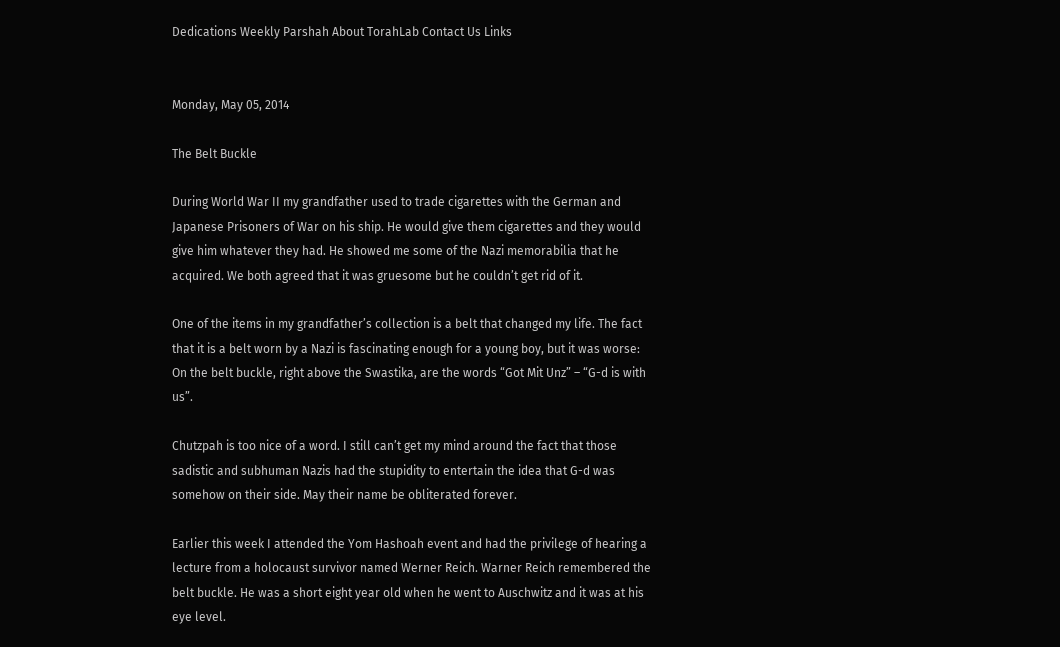Dedications Weekly Parshah About TorahLab Contact Us Links


Monday, May 05, 2014

The Belt Buckle

During World War II my grandfather used to trade cigarettes with the German and Japanese Prisoners of War on his ship. He would give them cigarettes and they would give him whatever they had. He showed me some of the Nazi memorabilia that he acquired. We both agreed that it was gruesome but he couldn’t get rid of it.

One of the items in my grandfather’s collection is a belt that changed my life. The fact that it is a belt worn by a Nazi is fascinating enough for a young boy, but it was worse: On the belt buckle, right above the Swastika, are the words “Got Mit Unz” – “G-d is with us”.

Chutzpah is too nice of a word. I still can’t get my mind around the fact that those sadistic and subhuman Nazis had the stupidity to entertain the idea that G-d was somehow on their side. May their name be obliterated forever.

Earlier this week I attended the Yom Hashoah event and had the privilege of hearing a lecture from a holocaust survivor named Werner Reich. Warner Reich remembered the belt buckle. He was a short eight year old when he went to Auschwitz and it was at his eye level.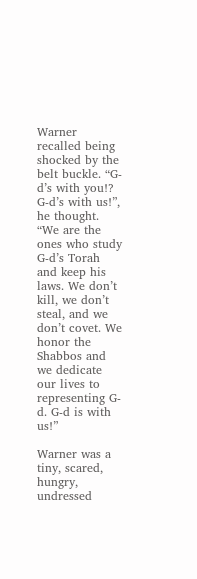Warner recalled being shocked by the belt buckle. “G-d’s with you!? G-d’s with us!”, he thought.  “We are the ones who study G-d’s Torah and keep his laws. We don’t kill, we don’t steal, and we don’t covet. We honor the Shabbos and we dedicate our lives to representing G-d. G-d is with us!”

Warner was a tiny, scared, hungry, undressed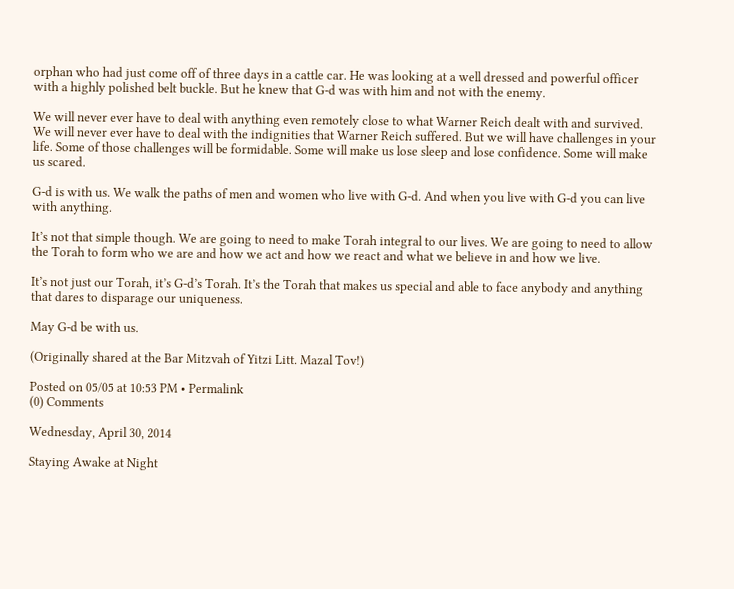orphan who had just come off of three days in a cattle car. He was looking at a well dressed and powerful officer with a highly polished belt buckle. But he knew that G-d was with him and not with the enemy.

We will never ever have to deal with anything even remotely close to what Warner Reich dealt with and survived. We will never ever have to deal with the indignities that Warner Reich suffered. But we will have challenges in your life. Some of those challenges will be formidable. Some will make us lose sleep and lose confidence. Some will make us scared.

G-d is with us. We walk the paths of men and women who live with G-d. And when you live with G-d you can live with anything.

It’s not that simple though. We are going to need to make Torah integral to our lives. We are going to need to allow the Torah to form who we are and how we act and how we react and what we believe in and how we live.

It’s not just our Torah, it’s G-d’s Torah. It’s the Torah that makes us special and able to face anybody and anything that dares to disparage our uniqueness.

May G-d be with us.

(Originally shared at the Bar Mitzvah of Yitzi Litt. Mazal Tov!)

Posted on 05/05 at 10:53 PM • Permalink
(0) Comments

Wednesday, April 30, 2014

Staying Awake at Night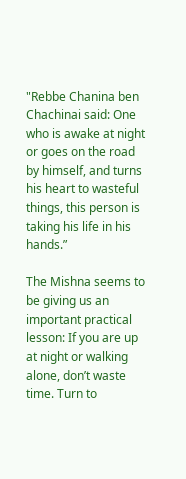"Rebbe Chanina ben Chachinai said: One who is awake at night or goes on the road by himself, and turns his heart to wasteful things, this person is taking his life in his hands.”

The Mishna seems to be giving us an important practical lesson: If you are up at night or walking alone, don’t waste time. Turn to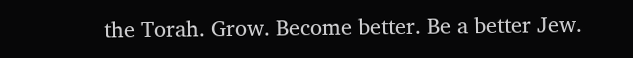the Torah. Grow. Become better. Be a better Jew.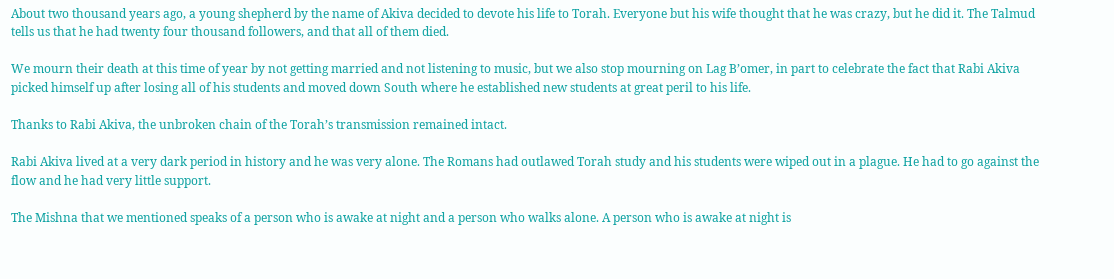About two thousand years ago, a young shepherd by the name of Akiva decided to devote his life to Torah. Everyone but his wife thought that he was crazy, but he did it. The Talmud tells us that he had twenty four thousand followers, and that all of them died.

We mourn their death at this time of year by not getting married and not listening to music, but we also stop mourning on Lag B’omer, in part to celebrate the fact that Rabi Akiva picked himself up after losing all of his students and moved down South where he established new students at great peril to his life.

Thanks to Rabi Akiva, the unbroken chain of the Torah’s transmission remained intact.

Rabi Akiva lived at a very dark period in history and he was very alone. The Romans had outlawed Torah study and his students were wiped out in a plague. He had to go against the flow and he had very little support.

The Mishna that we mentioned speaks of a person who is awake at night and a person who walks alone. A person who is awake at night is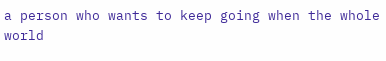a person who wants to keep going when the whole world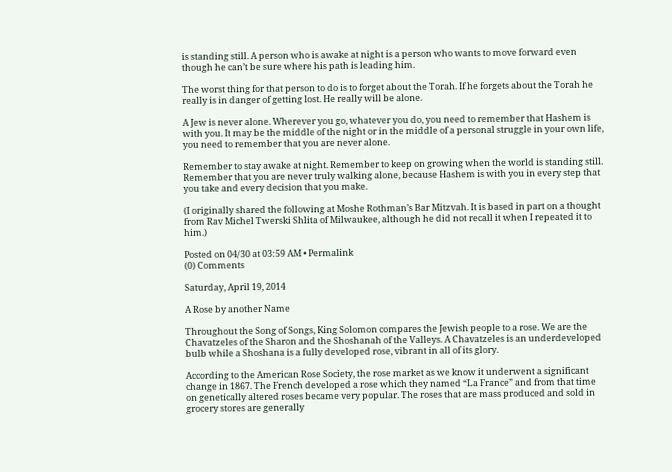is standing still. A person who is awake at night is a person who wants to move forward even though he can’t be sure where his path is leading him.

The worst thing for that person to do is to forget about the Torah. If he forgets about the Torah he really is in danger of getting lost. He really will be alone.

A Jew is never alone. Wherever you go, whatever you do, you need to remember that Hashem is with you. It may be the middle of the night or in the middle of a personal struggle in your own life, you need to remember that you are never alone.

Remember to stay awake at night. Remember to keep on growing when the world is standing still. Remember that you are never truly walking alone, because Hashem is with you in every step that you take and every decision that you make.

(I originally shared the following at Moshe Rothman’s Bar Mitzvah. It is based in part on a thought from Rav Michel Twerski Shlita of Milwaukee, although he did not recall it when I repeated it to him.)

Posted on 04/30 at 03:59 AM • Permalink
(0) Comments

Saturday, April 19, 2014

A Rose by another Name

Throughout the Song of Songs, King Solomon compares the Jewish people to a rose. We are the Chavatzeles of the Sharon and the Shoshanah of the Valleys. A Chavatzeles is an underdeveloped bulb while a Shoshana is a fully developed rose, vibrant in all of its glory.

According to the American Rose Society, the rose market as we know it underwent a significant change in 1867. The French developed a rose which they named “La France” and from that time on genetically altered roses became very popular. The roses that are mass produced and sold in grocery stores are generally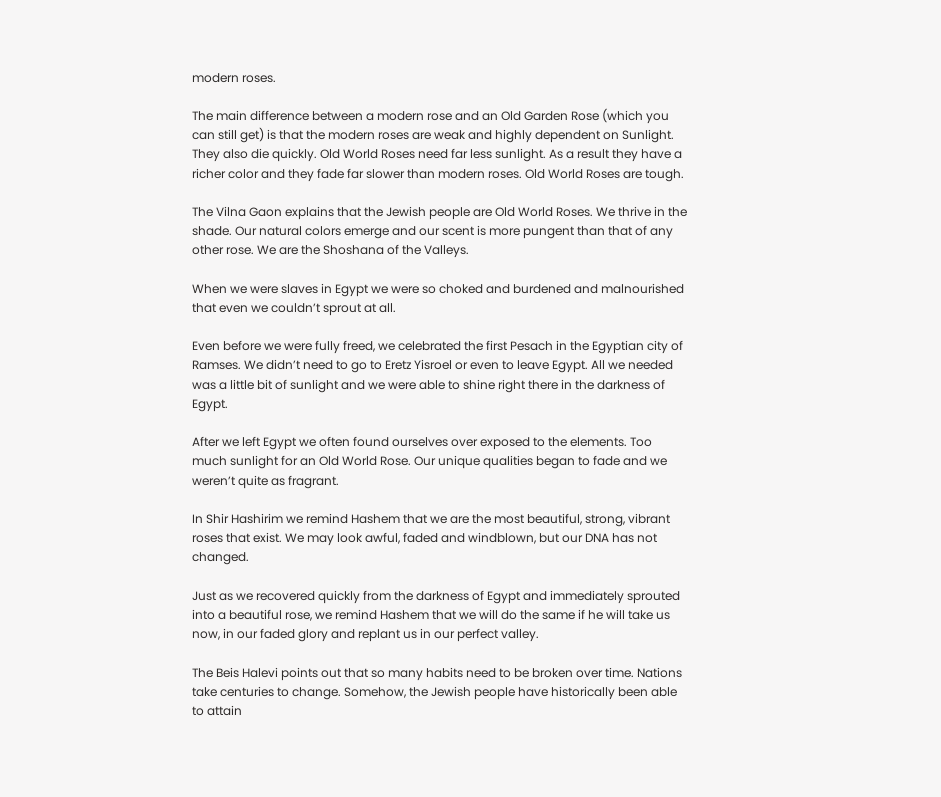modern roses.

The main difference between a modern rose and an Old Garden Rose (which you can still get) is that the modern roses are weak and highly dependent on Sunlight. They also die quickly. Old World Roses need far less sunlight. As a result they have a richer color and they fade far slower than modern roses. Old World Roses are tough.

The Vilna Gaon explains that the Jewish people are Old World Roses. We thrive in the shade. Our natural colors emerge and our scent is more pungent than that of any other rose. We are the Shoshana of the Valleys.

When we were slaves in Egypt we were so choked and burdened and malnourished that even we couldn’t sprout at all.

Even before we were fully freed, we celebrated the first Pesach in the Egyptian city of Ramses. We didn’t need to go to Eretz Yisroel or even to leave Egypt. All we needed was a little bit of sunlight and we were able to shine right there in the darkness of Egypt.

After we left Egypt we often found ourselves over exposed to the elements. Too much sunlight for an Old World Rose. Our unique qualities began to fade and we weren’t quite as fragrant.

In Shir Hashirim we remind Hashem that we are the most beautiful, strong, vibrant roses that exist. We may look awful, faded and windblown, but our DNA has not changed.

Just as we recovered quickly from the darkness of Egypt and immediately sprouted into a beautiful rose, we remind Hashem that we will do the same if he will take us now, in our faded glory and replant us in our perfect valley.

The Beis Halevi points out that so many habits need to be broken over time. Nations take centuries to change. Somehow, the Jewish people have historically been able to attain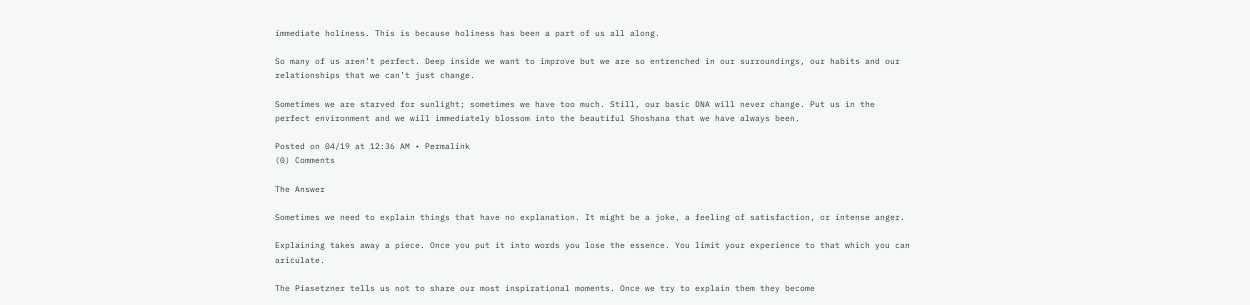immediate holiness. This is because holiness has been a part of us all along.

So many of us aren’t perfect. Deep inside we want to improve but we are so entrenched in our surroundings, our habits and our relationships that we can’t just change.

Sometimes we are starved for sunlight; sometimes we have too much. Still, our basic DNA will never change. Put us in the perfect environment and we will immediately blossom into the beautiful Shoshana that we have always been.

Posted on 04/19 at 12:36 AM • Permalink
(0) Comments

The Answer

Sometimes we need to explain things that have no explanation. It might be a joke, a feeling of satisfaction, or intense anger.

Explaining takes away a piece. Once you put it into words you lose the essence. You limit your experience to that which you can ariculate.

The Piasetzner tells us not to share our most inspirational moments. Once we try to explain them they become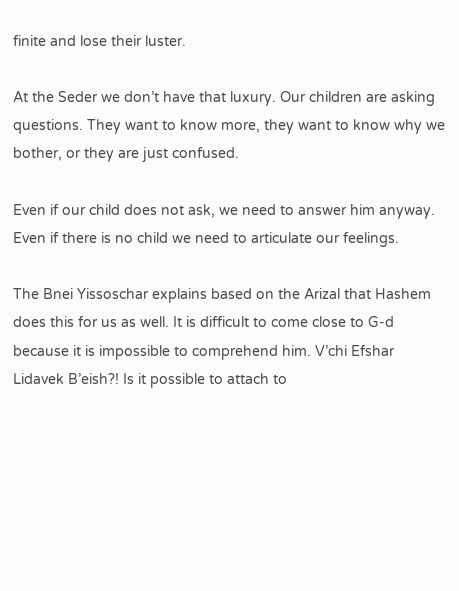finite and lose their luster.

At the Seder we don’t have that luxury. Our children are asking questions. They want to know more, they want to know why we bother, or they are just confused.

Even if our child does not ask, we need to answer him anyway. Even if there is no child we need to articulate our feelings.

The Bnei Yissoschar explains based on the Arizal that Hashem does this for us as well. It is difficult to come close to G-d because it is impossible to comprehend him. V’chi Efshar Lidavek B’eish?! Is it possible to attach to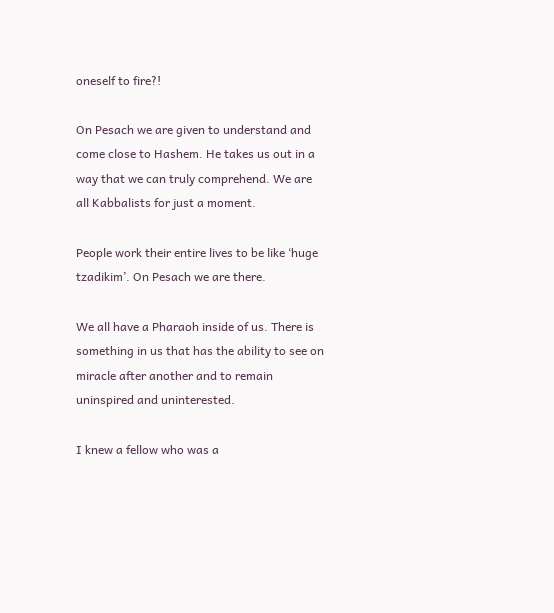oneself to fire?!

On Pesach we are given to understand and come close to Hashem. He takes us out in a way that we can truly comprehend. We are all Kabbalists for just a moment.

People work their entire lives to be like ‘huge tzadikim’. On Pesach we are there.

We all have a Pharaoh inside of us. There is something in us that has the ability to see on miracle after another and to remain uninspired and uninterested.

I knew a fellow who was a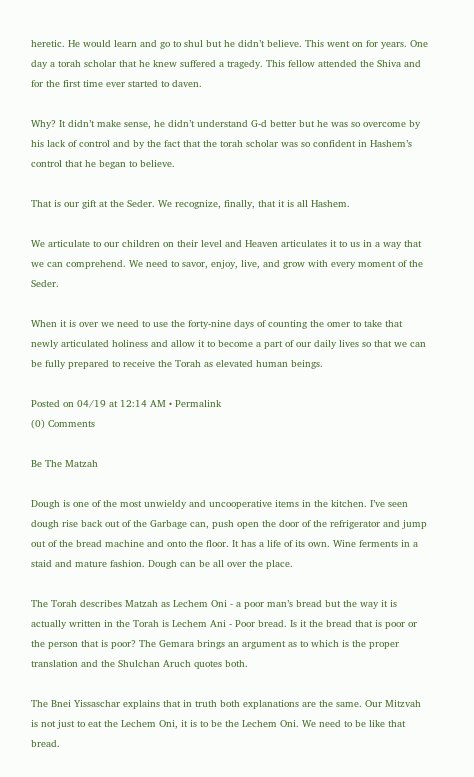heretic. He would learn and go to shul but he didn’t believe. This went on for years. One day a torah scholar that he knew suffered a tragedy. This fellow attended the Shiva and for the first time ever started to daven.

Why? It didn’t make sense, he didn’t understand G-d better but he was so overcome by his lack of control and by the fact that the torah scholar was so confident in Hashem’s control that he began to believe.

That is our gift at the Seder. We recognize, finally, that it is all Hashem.

We articulate to our children on their level and Heaven articulates it to us in a way that we can comprehend. We need to savor, enjoy, live, and grow with every moment of the Seder.

When it is over we need to use the forty-nine days of counting the omer to take that newly articulated holiness and allow it to become a part of our daily lives so that we can be fully prepared to receive the Torah as elevated human beings.

Posted on 04/19 at 12:14 AM • Permalink
(0) Comments

Be The Matzah

Dough is one of the most unwieldy and uncooperative items in the kitchen. I’ve seen dough rise back out of the Garbage can, push open the door of the refrigerator and jump out of the bread machine and onto the floor. It has a life of its own. Wine ferments in a staid and mature fashion. Dough can be all over the place.

The Torah describes Matzah as Lechem Oni - a poor man’s bread but the way it is actually written in the Torah is Lechem Ani - Poor bread. Is it the bread that is poor or the person that is poor? The Gemara brings an argument as to which is the proper translation and the Shulchan Aruch quotes both.

The Bnei Yissaschar explains that in truth both explanations are the same. Our Mitzvah is not just to eat the Lechem Oni, it is to be the Lechem Oni. We need to be like that bread.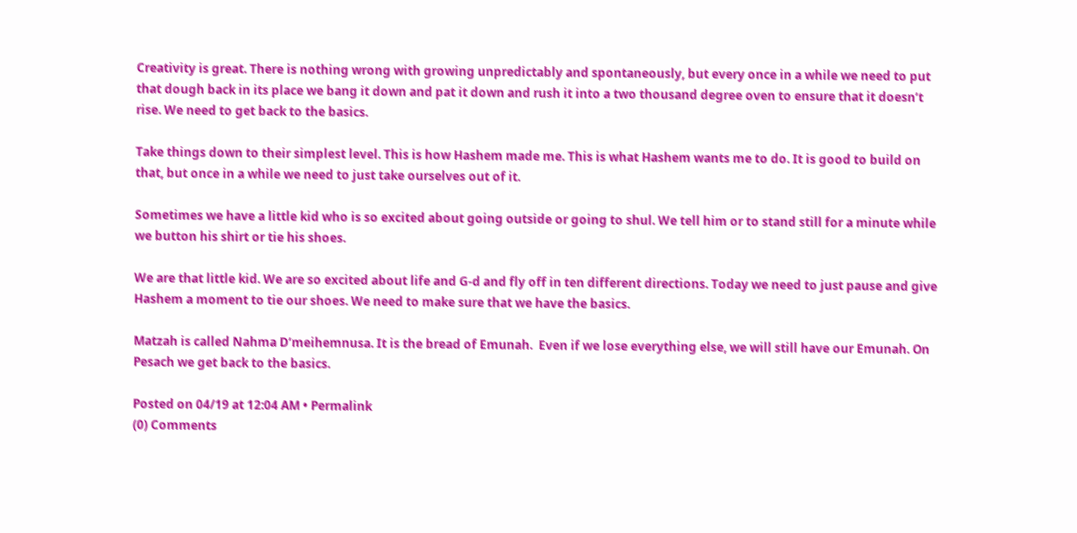Creativity is great. There is nothing wrong with growing unpredictably and spontaneously, but every once in a while we need to put that dough back in its place we bang it down and pat it down and rush it into a two thousand degree oven to ensure that it doesn’t rise. We need to get back to the basics.

Take things down to their simplest level. This is how Hashem made me. This is what Hashem wants me to do. It is good to build on that, but once in a while we need to just take ourselves out of it.

Sometimes we have a little kid who is so excited about going outside or going to shul. We tell him or to stand still for a minute while we button his shirt or tie his shoes.

We are that little kid. We are so excited about life and G-d and fly off in ten different directions. Today we need to just pause and give Hashem a moment to tie our shoes. We need to make sure that we have the basics.

Matzah is called Nahma D’meihemnusa. It is the bread of Emunah.  Even if we lose everything else, we will still have our Emunah. On Pesach we get back to the basics.

Posted on 04/19 at 12:04 AM • Permalink
(0) Comments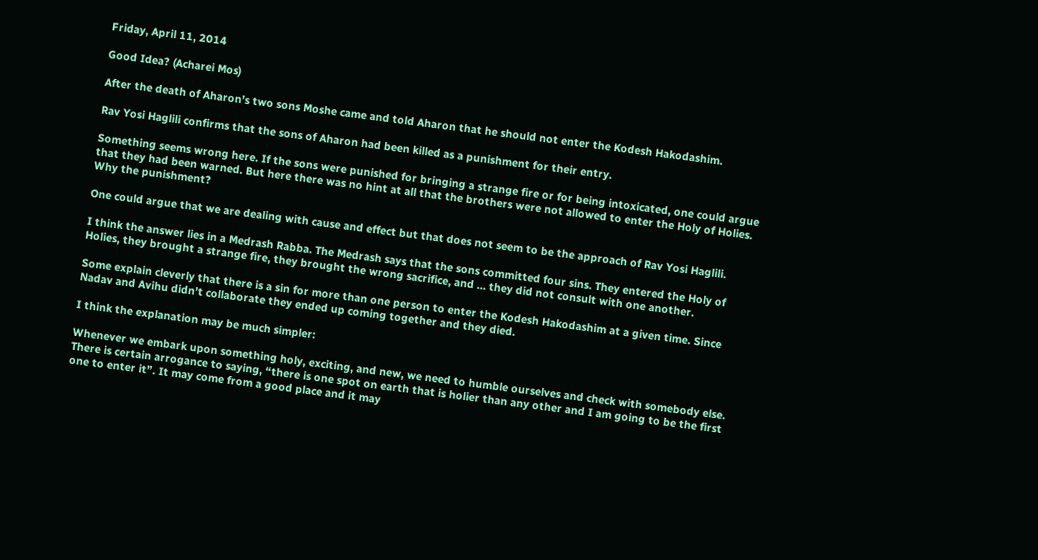Friday, April 11, 2014

Good Idea? (Acharei Mos)

After the death of Aharon’s two sons Moshe came and told Aharon that he should not enter the Kodesh Hakodashim.

Rav Yosi Haglili confirms that the sons of Aharon had been killed as a punishment for their entry.

Something seems wrong here. If the sons were punished for bringing a strange fire or for being intoxicated, one could argue that they had been warned. But here there was no hint at all that the brothers were not allowed to enter the Holy of Holies. Why the punishment?

One could argue that we are dealing with cause and effect but that does not seem to be the approach of Rav Yosi Haglili.

I think the answer lies in a Medrash Rabba. The Medrash says that the sons committed four sins. They entered the Holy of Holies, they brought a strange fire, they brought the wrong sacrifice, and … they did not consult with one another.

Some explain cleverly that there is a sin for more than one person to enter the Kodesh Hakodashim at a given time. Since Nadav and Avihu didn’t collaborate they ended up coming together and they died.

I think the explanation may be much simpler:

Whenever we embark upon something holy, exciting, and new, we need to humble ourselves and check with somebody else. There is certain arrogance to saying, “there is one spot on earth that is holier than any other and I am going to be the first one to enter it”. It may come from a good place and it may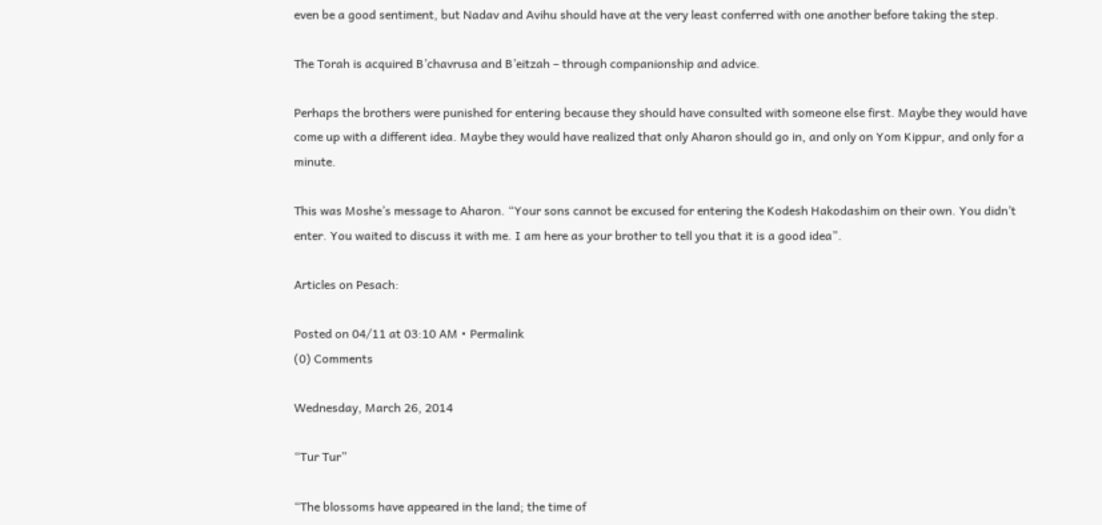even be a good sentiment, but Nadav and Avihu should have at the very least conferred with one another before taking the step.

The Torah is acquired B’chavrusa and B’eitzah – through companionship and advice.

Perhaps the brothers were punished for entering because they should have consulted with someone else first. Maybe they would have come up with a different idea. Maybe they would have realized that only Aharon should go in, and only on Yom Kippur, and only for a minute.

This was Moshe’s message to Aharon. “Your sons cannot be excused for entering the Kodesh Hakodashim on their own. You didn’t enter. You waited to discuss it with me. I am here as your brother to tell you that it is a good idea”.

Articles on Pesach:

Posted on 04/11 at 03:10 AM • Permalink
(0) Comments

Wednesday, March 26, 2014

“Tur Tur”

“The blossoms have appeared in the land; the time of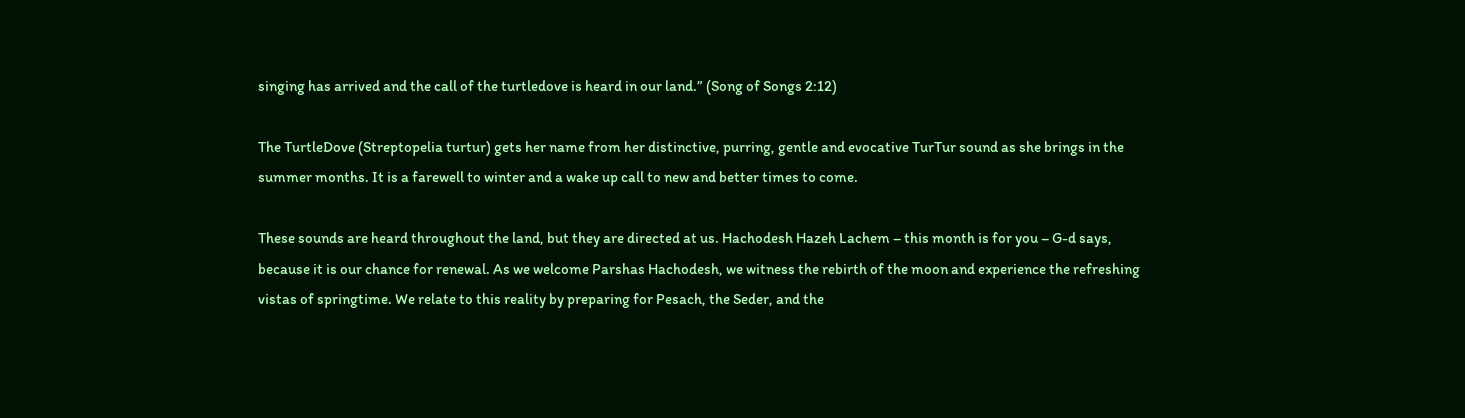singing has arrived and the call of the turtledove is heard in our land.” (Song of Songs 2:12)

The TurtleDove (Streptopelia turtur) gets her name from her distinctive, purring, gentle and evocative TurTur sound as she brings in the summer months. It is a farewell to winter and a wake up call to new and better times to come.

These sounds are heard throughout the land, but they are directed at us. Hachodesh Hazeh Lachem – this month is for you – G-d says, because it is our chance for renewal. As we welcome Parshas Hachodesh, we witness the rebirth of the moon and experience the refreshing vistas of springtime. We relate to this reality by preparing for Pesach, the Seder, and the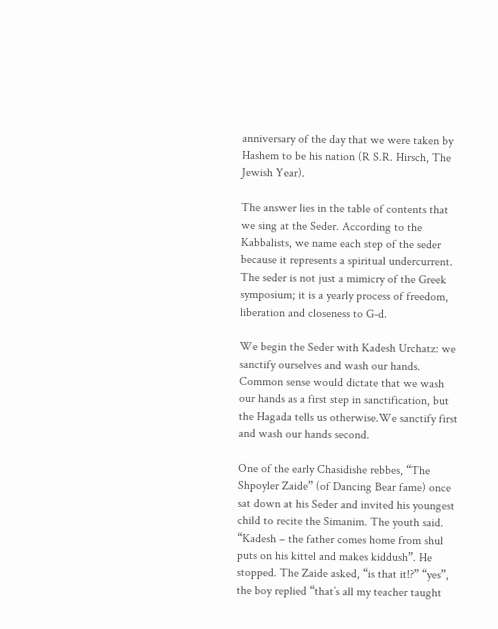anniversary of the day that we were taken by Hashem to be his nation (R S.R. Hirsch, The Jewish Year).

The answer lies in the table of contents that we sing at the Seder. According to the Kabbalists, we name each step of the seder because it represents a spiritual undercurrent. The seder is not just a mimicry of the Greek symposium; it is a yearly process of freedom, liberation and closeness to G-d.

We begin the Seder with Kadesh Urchatz: we sanctify ourselves and wash our hands. Common sense would dictate that we wash our hands as a first step in sanctification, but the Hagada tells us otherwise.We sanctify first and wash our hands second.

One of the early Chasidishe rebbes, “The Shpoyler Zaide” (of Dancing Bear fame) once sat down at his Seder and invited his youngest child to recite the Simanim. The youth said. “Kadesh – the father comes home from shul puts on his kittel and makes kiddush”. He stopped. The Zaide asked, “is that it!?” “yes”, the boy replied “that’s all my teacher taught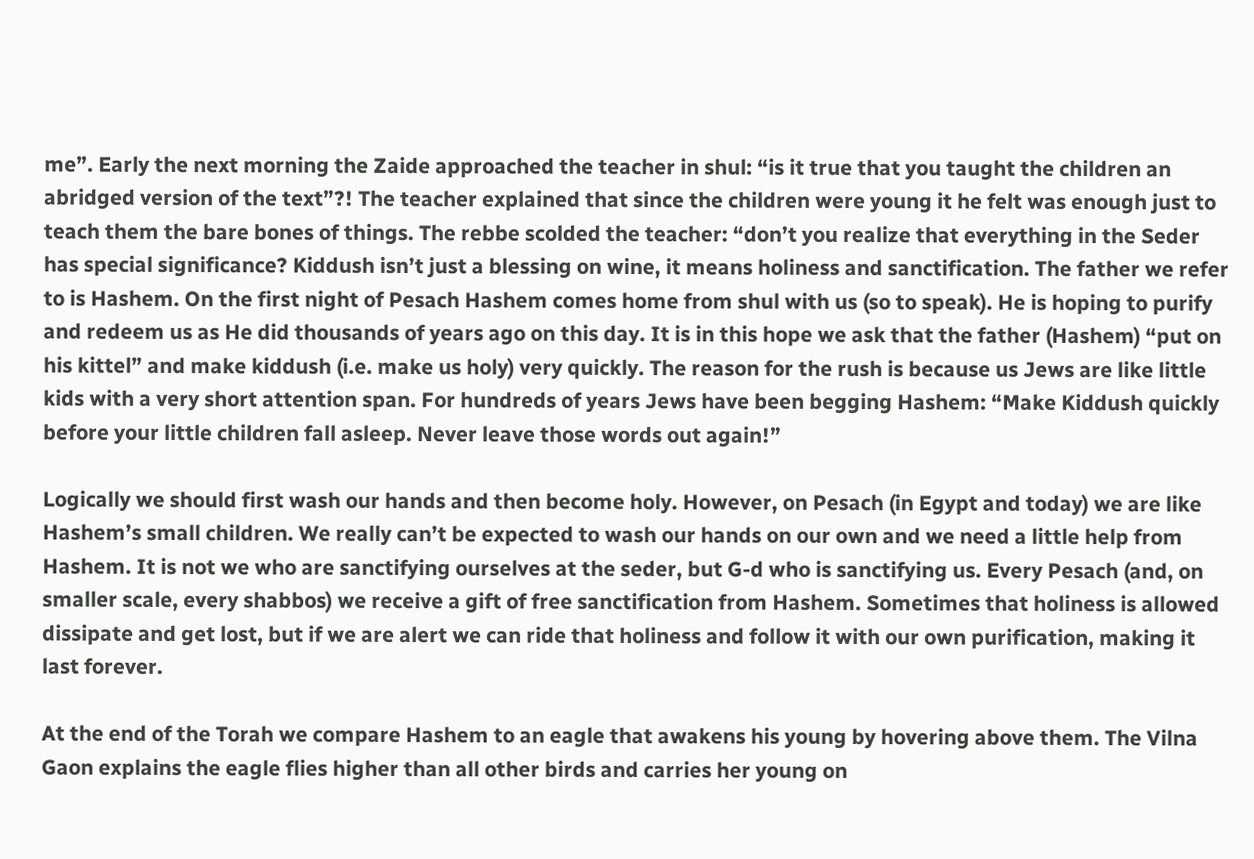me”. Early the next morning the Zaide approached the teacher in shul: “is it true that you taught the children an abridged version of the text”?! The teacher explained that since the children were young it he felt was enough just to teach them the bare bones of things. The rebbe scolded the teacher: “don’t you realize that everything in the Seder has special significance? Kiddush isn’t just a blessing on wine, it means holiness and sanctification. The father we refer to is Hashem. On the first night of Pesach Hashem comes home from shul with us (so to speak). He is hoping to purify and redeem us as He did thousands of years ago on this day. It is in this hope we ask that the father (Hashem) “put on his kittel” and make kiddush (i.e. make us holy) very quickly. The reason for the rush is because us Jews are like little kids with a very short attention span. For hundreds of years Jews have been begging Hashem: “Make Kiddush quickly before your little children fall asleep. Never leave those words out again!”

Logically we should first wash our hands and then become holy. However, on Pesach (in Egypt and today) we are like Hashem’s small children. We really can’t be expected to wash our hands on our own and we need a little help from Hashem. It is not we who are sanctifying ourselves at the seder, but G-d who is sanctifying us. Every Pesach (and, on smaller scale, every shabbos) we receive a gift of free sanctification from Hashem. Sometimes that holiness is allowed dissipate and get lost, but if we are alert we can ride that holiness and follow it with our own purification, making it last forever.

At the end of the Torah we compare Hashem to an eagle that awakens his young by hovering above them. The Vilna Gaon explains the eagle flies higher than all other birds and carries her young on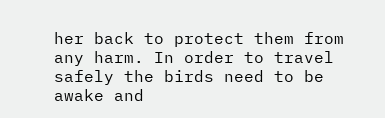her back to protect them from any harm. In order to travel safely the birds need to be awake and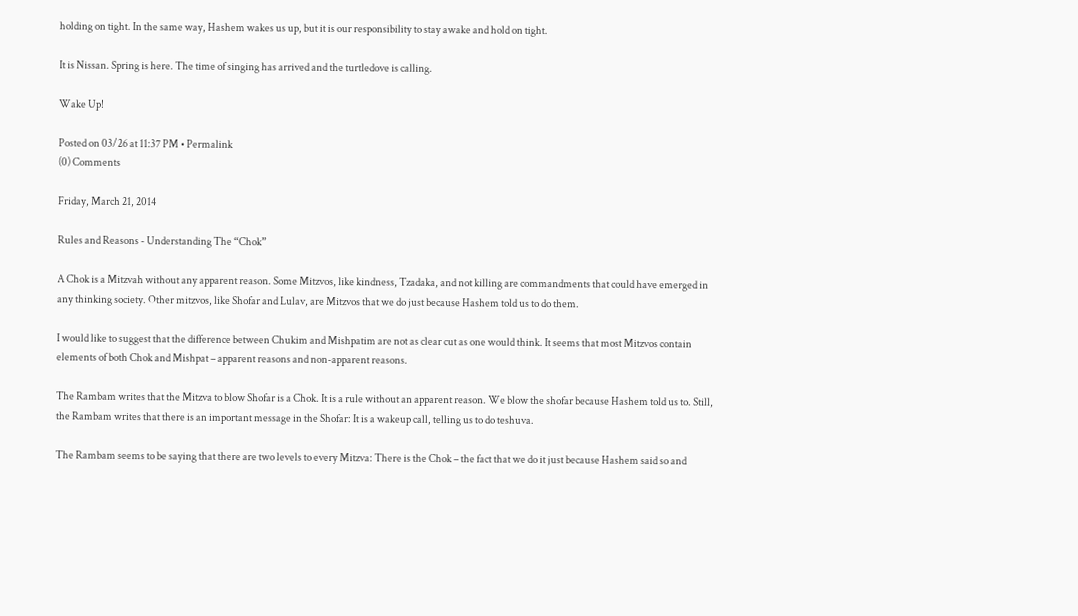holding on tight. In the same way, Hashem wakes us up, but it is our responsibility to stay awake and hold on tight.

It is Nissan. Spring is here. The time of singing has arrived and the turtledove is calling.

Wake Up!

Posted on 03/26 at 11:37 PM • Permalink
(0) Comments

Friday, March 21, 2014

Rules and Reasons - Understanding The “Chok”

A Chok is a Mitzvah without any apparent reason. Some Mitzvos, like kindness, Tzadaka, and not killing are commandments that could have emerged in any thinking society. Other mitzvos, like Shofar and Lulav, are Mitzvos that we do just because Hashem told us to do them.

I would like to suggest that the difference between Chukim and Mishpatim are not as clear cut as one would think. It seems that most Mitzvos contain elements of both Chok and Mishpat – apparent reasons and non-apparent reasons.

The Rambam writes that the Mitzva to blow Shofar is a Chok. It is a rule without an apparent reason. We blow the shofar because Hashem told us to. Still, the Rambam writes that there is an important message in the Shofar: It is a wakeup call, telling us to do teshuva.

The Rambam seems to be saying that there are two levels to every Mitzva: There is the Chok – the fact that we do it just because Hashem said so and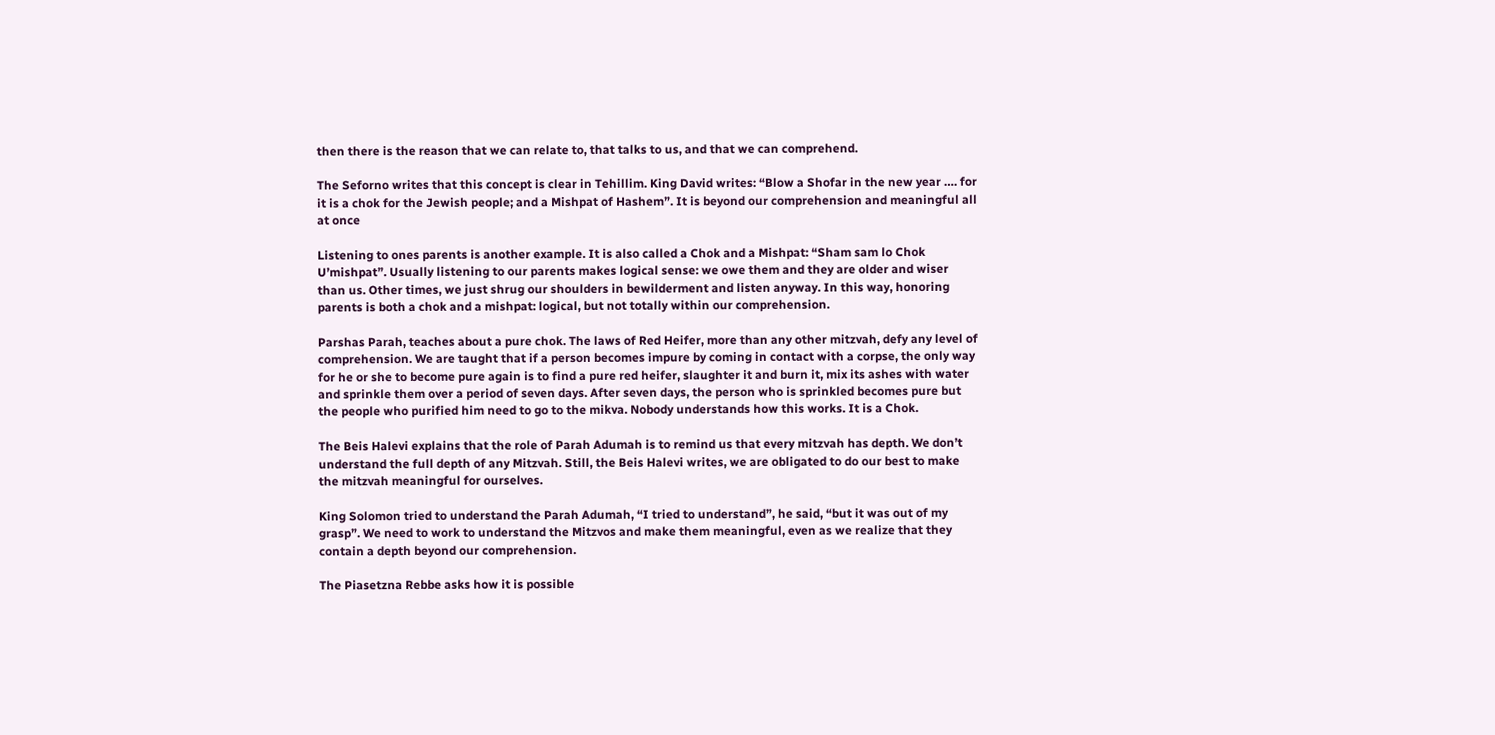then there is the reason that we can relate to, that talks to us, and that we can comprehend.

The Seforno writes that this concept is clear in Tehillim. King David writes: “Blow a Shofar in the new year …. for it is a chok for the Jewish people; and a Mishpat of Hashem”. It is beyond our comprehension and meaningful all at once

Listening to ones parents is another example. It is also called a Chok and a Mishpat: “Sham sam lo Chok U’mishpat”. Usually listening to our parents makes logical sense: we owe them and they are older and wiser than us. Other times, we just shrug our shoulders in bewilderment and listen anyway. In this way, honoring parents is both a chok and a mishpat: logical, but not totally within our comprehension.

Parshas Parah, teaches about a pure chok. The laws of Red Heifer, more than any other mitzvah, defy any level of comprehension. We are taught that if a person becomes impure by coming in contact with a corpse, the only way for he or she to become pure again is to find a pure red heifer, slaughter it and burn it, mix its ashes with water and sprinkle them over a period of seven days. After seven days, the person who is sprinkled becomes pure but the people who purified him need to go to the mikva. Nobody understands how this works. It is a Chok.

The Beis Halevi explains that the role of Parah Adumah is to remind us that every mitzvah has depth. We don’t understand the full depth of any Mitzvah. Still, the Beis Halevi writes, we are obligated to do our best to make the mitzvah meaningful for ourselves.

King Solomon tried to understand the Parah Adumah, “I tried to understand”, he said, “but it was out of my grasp”. We need to work to understand the Mitzvos and make them meaningful, even as we realize that they contain a depth beyond our comprehension.

The Piasetzna Rebbe asks how it is possible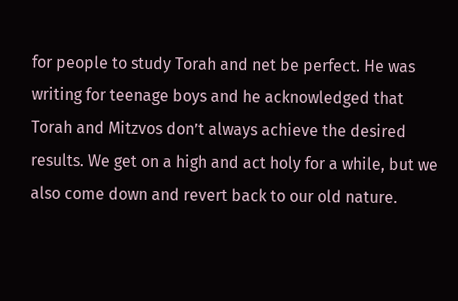for people to study Torah and net be perfect. He was writing for teenage boys and he acknowledged that Torah and Mitzvos don’t always achieve the desired results. We get on a high and act holy for a while, but we also come down and revert back to our old nature.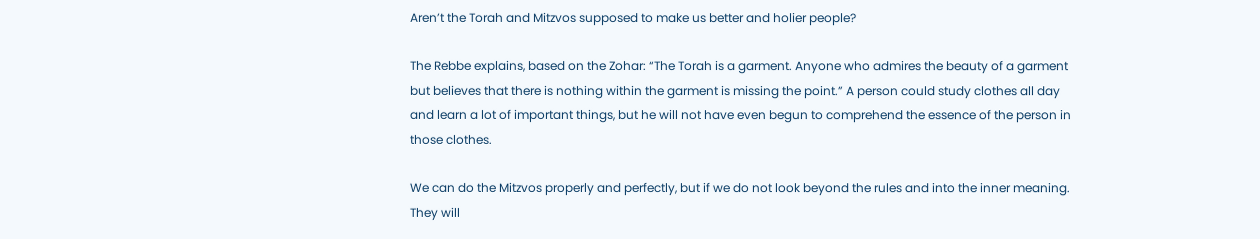Aren’t the Torah and Mitzvos supposed to make us better and holier people?

The Rebbe explains, based on the Zohar: “The Torah is a garment. Anyone who admires the beauty of a garment but believes that there is nothing within the garment is missing the point.” A person could study clothes all day and learn a lot of important things, but he will not have even begun to comprehend the essence of the person in those clothes.

We can do the Mitzvos properly and perfectly, but if we do not look beyond the rules and into the inner meaning. They will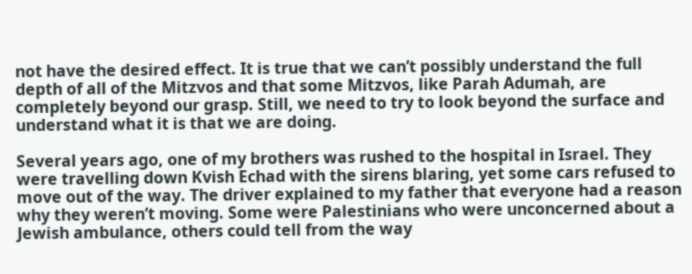not have the desired effect. It is true that we can’t possibly understand the full depth of all of the Mitzvos and that some Mitzvos, like Parah Adumah, are completely beyond our grasp. Still, we need to try to look beyond the surface and understand what it is that we are doing.

Several years ago, one of my brothers was rushed to the hospital in Israel. They were travelling down Kvish Echad with the sirens blaring, yet some cars refused to move out of the way. The driver explained to my father that everyone had a reason why they weren’t moving. Some were Palestinians who were unconcerned about a Jewish ambulance, others could tell from the way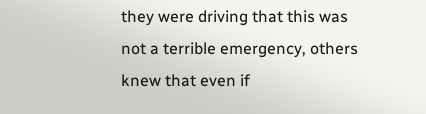they were driving that this was not a terrible emergency, others knew that even if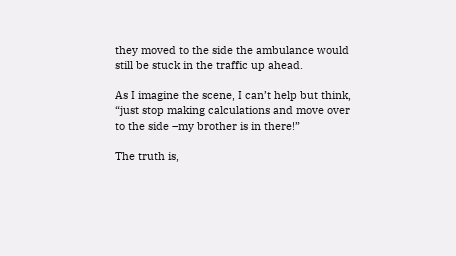they moved to the side the ambulance would still be stuck in the traffic up ahead.

As I imagine the scene, I can’t help but think, “just stop making calculations and move over to the side –my brother is in there!”

The truth is,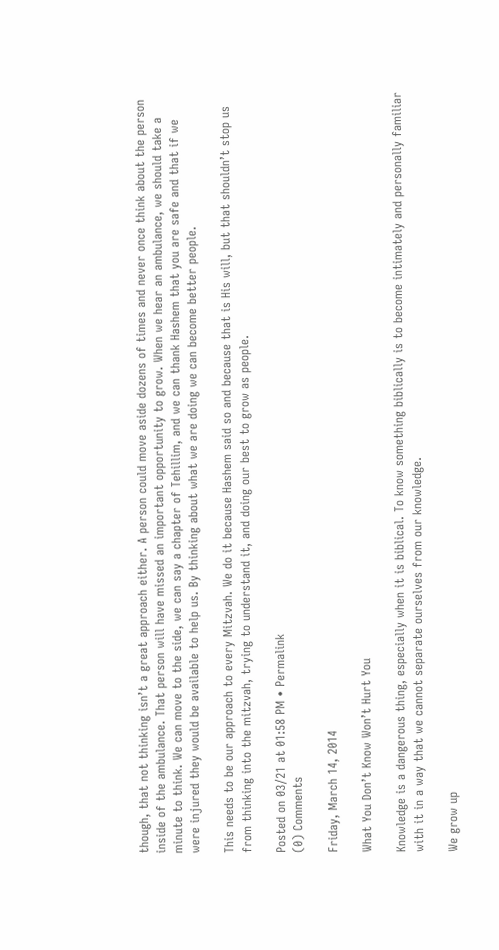though, that not thinking isn’t a great approach either. A person could move aside dozens of times and never once think about the person inside of the ambulance. That person will have missed an important opportunity to grow. When we hear an ambulance, we should take a minute to think. We can move to the side, we can say a chapter of Tehillim, and we can thank Hashem that you are safe and that if we were injured they would be available to help us. By thinking about what we are doing we can become better people.

This needs to be our approach to every Mitzvah. We do it because Hashem said so and because that is His will, but that shouldn’t stop us from thinking into the mitzvah, trying to understand it, and doing our best to grow as people.

Posted on 03/21 at 01:58 PM • Permalink
(0) Comments

Friday, March 14, 2014

What You Don’t Know Won’t Hurt You

Knowledge is a dangerous thing, especially when it is biblical. To know something biblically is to become intimately and personally familiar with it in a way that we cannot separate ourselves from our knowledge.

We grow up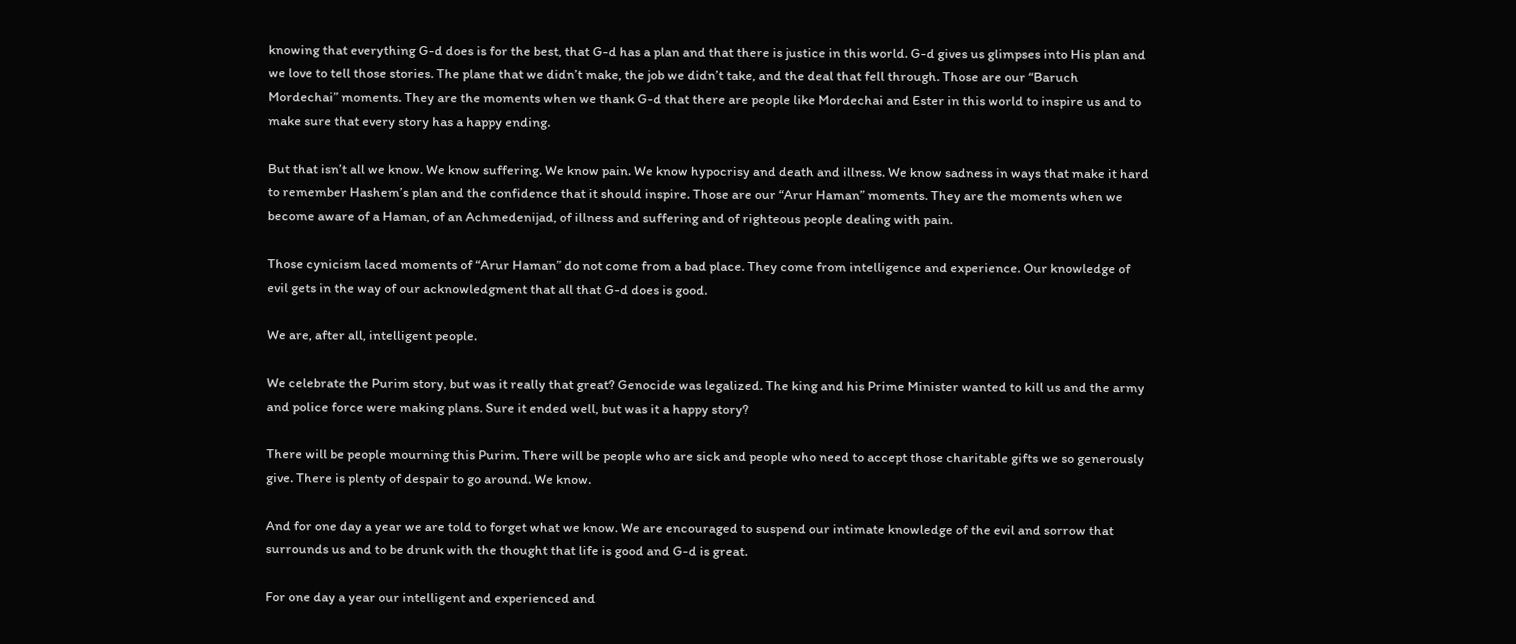knowing that everything G-d does is for the best, that G-d has a plan and that there is justice in this world. G-d gives us glimpses into His plan and we love to tell those stories. The plane that we didn’t make, the job we didn’t take, and the deal that fell through. Those are our “Baruch Mordechai” moments. They are the moments when we thank G-d that there are people like Mordechai and Ester in this world to inspire us and to make sure that every story has a happy ending.

But that isn’t all we know. We know suffering. We know pain. We know hypocrisy and death and illness. We know sadness in ways that make it hard to remember Hashem’s plan and the confidence that it should inspire. Those are our “Arur Haman” moments. They are the moments when we become aware of a Haman, of an Achmedenijad, of illness and suffering and of righteous people dealing with pain.

Those cynicism laced moments of “Arur Haman” do not come from a bad place. They come from intelligence and experience. Our knowledge of evil gets in the way of our acknowledgment that all that G-d does is good.

We are, after all, intelligent people.

We celebrate the Purim story, but was it really that great? Genocide was legalized. The king and his Prime Minister wanted to kill us and the army and police force were making plans. Sure it ended well, but was it a happy story?

There will be people mourning this Purim. There will be people who are sick and people who need to accept those charitable gifts we so generously give. There is plenty of despair to go around. We know.

And for one day a year we are told to forget what we know. We are encouraged to suspend our intimate knowledge of the evil and sorrow that surrounds us and to be drunk with the thought that life is good and G-d is great.

For one day a year our intelligent and experienced and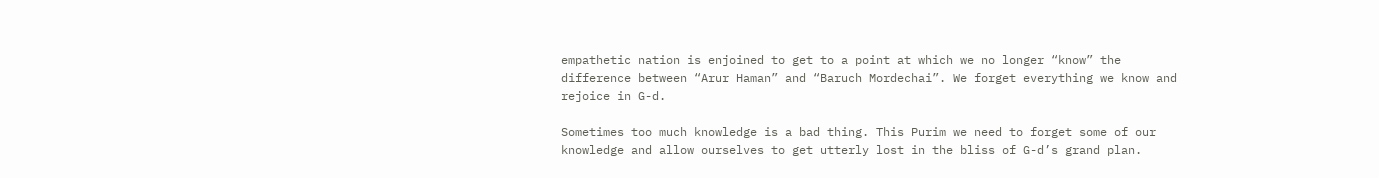empathetic nation is enjoined to get to a point at which we no longer “know” the difference between “Arur Haman” and “Baruch Mordechai”. We forget everything we know and rejoice in G-d.

Sometimes too much knowledge is a bad thing. This Purim we need to forget some of our knowledge and allow ourselves to get utterly lost in the bliss of G-d’s grand plan.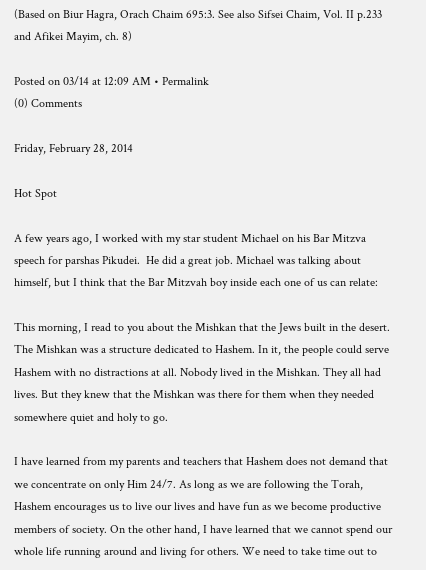(Based on Biur Hagra, Orach Chaim 695:3. See also Sifsei Chaim, Vol. II p.233 and Afikei Mayim, ch. 8)

Posted on 03/14 at 12:09 AM • Permalink
(0) Comments

Friday, February 28, 2014

Hot Spot

A few years ago, I worked with my star student Michael on his Bar Mitzva speech for parshas Pikudei.  He did a great job. Michael was talking about himself, but I think that the Bar Mitzvah boy inside each one of us can relate:

This morning, I read to you about the Mishkan that the Jews built in the desert. The Mishkan was a structure dedicated to Hashem. In it, the people could serve Hashem with no distractions at all. Nobody lived in the Mishkan. They all had lives. But they knew that the Mishkan was there for them when they needed somewhere quiet and holy to go.

I have learned from my parents and teachers that Hashem does not demand that we concentrate on only Him 24/7. As long as we are following the Torah, Hashem encourages us to live our lives and have fun as we become productive members of society. On the other hand, I have learned that we cannot spend our whole life running around and living for others. We need to take time out to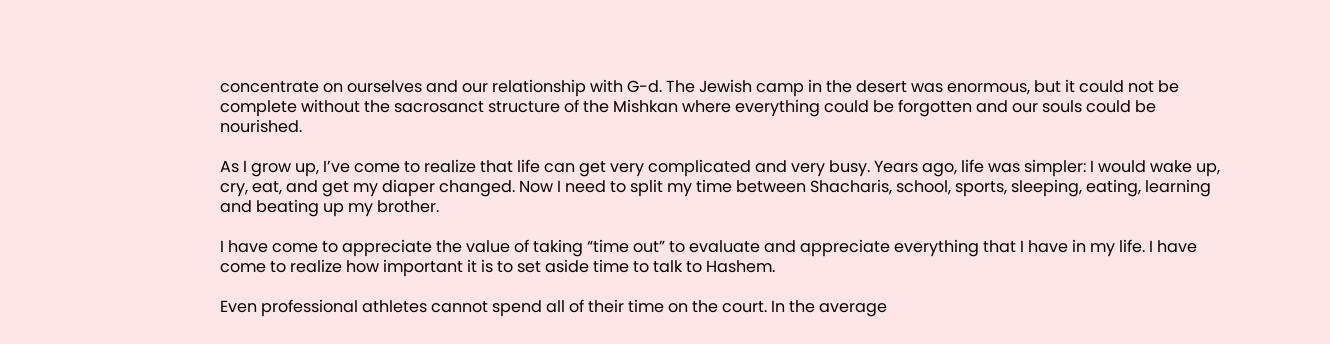concentrate on ourselves and our relationship with G-d. The Jewish camp in the desert was enormous, but it could not be complete without the sacrosanct structure of the Mishkan where everything could be forgotten and our souls could be nourished.

As I grow up, I’ve come to realize that life can get very complicated and very busy. Years ago, life was simpler: I would wake up, cry, eat, and get my diaper changed. Now I need to split my time between Shacharis, school, sports, sleeping, eating, learning and beating up my brother.

I have come to appreciate the value of taking “time out” to evaluate and appreciate everything that I have in my life. I have come to realize how important it is to set aside time to talk to Hashem.

Even professional athletes cannot spend all of their time on the court. In the average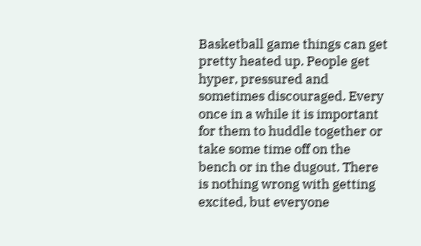Basketball game things can get pretty heated up. People get hyper, pressured and sometimes discouraged. Every once in a while it is important for them to huddle together or take some time off on the bench or in the dugout. There is nothing wrong with getting excited, but everyone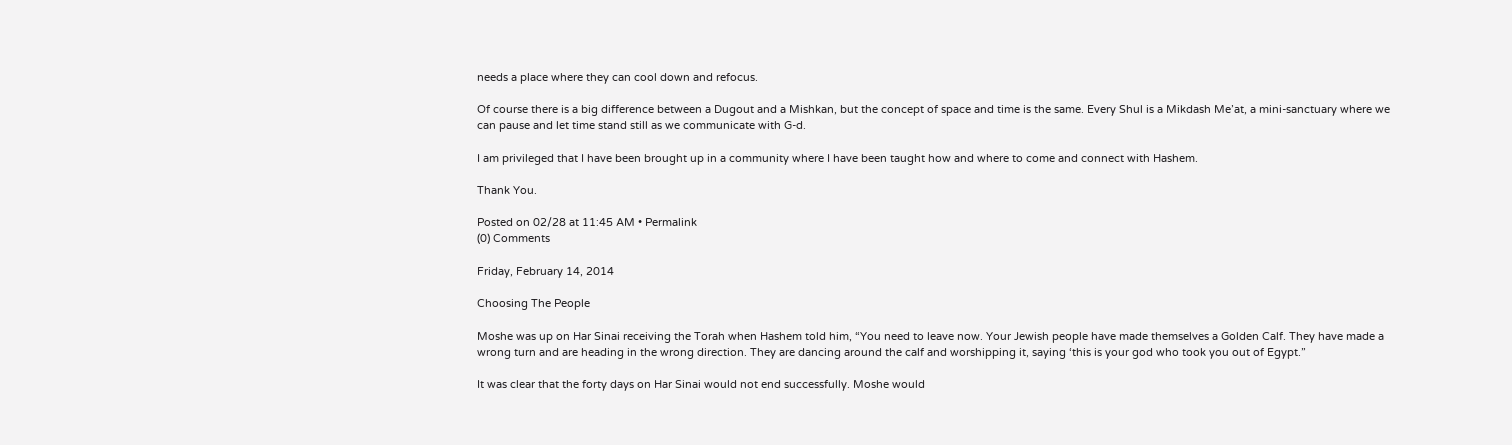needs a place where they can cool down and refocus.

Of course there is a big difference between a Dugout and a Mishkan, but the concept of space and time is the same. Every Shul is a Mikdash Me’at, a mini-sanctuary where we can pause and let time stand still as we communicate with G-d.

I am privileged that I have been brought up in a community where I have been taught how and where to come and connect with Hashem.

Thank You.

Posted on 02/28 at 11:45 AM • Permalink
(0) Comments

Friday, February 14, 2014

Choosing The People

Moshe was up on Har Sinai receiving the Torah when Hashem told him, “You need to leave now. Your Jewish people have made themselves a Golden Calf. They have made a wrong turn and are heading in the wrong direction. They are dancing around the calf and worshipping it, saying ‘this is your god who took you out of Egypt.”

It was clear that the forty days on Har Sinai would not end successfully. Moshe would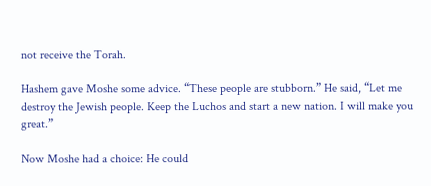not receive the Torah.

Hashem gave Moshe some advice. “These people are stubborn.” He said, “Let me destroy the Jewish people. Keep the Luchos and start a new nation. I will make you great.”

Now Moshe had a choice: He could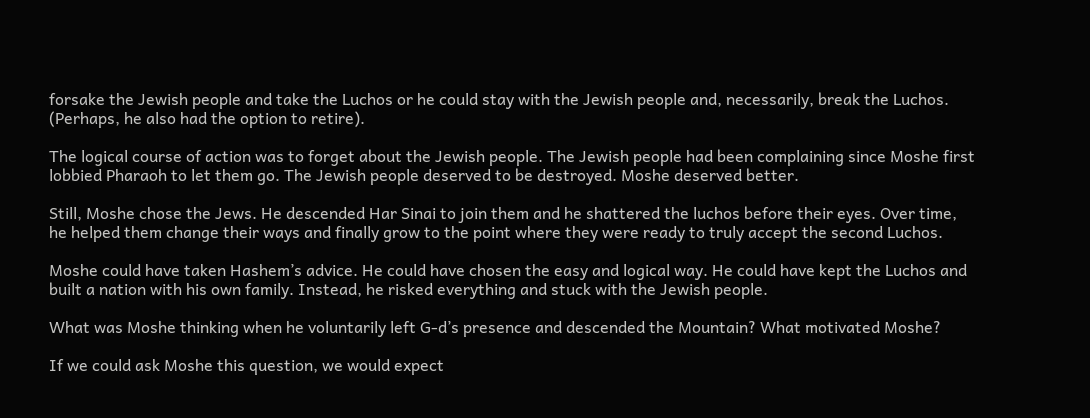forsake the Jewish people and take the Luchos or he could stay with the Jewish people and, necessarily, break the Luchos. (Perhaps, he also had the option to retire).

The logical course of action was to forget about the Jewish people. The Jewish people had been complaining since Moshe first lobbied Pharaoh to let them go. The Jewish people deserved to be destroyed. Moshe deserved better.

Still, Moshe chose the Jews. He descended Har Sinai to join them and he shattered the luchos before their eyes. Over time, he helped them change their ways and finally grow to the point where they were ready to truly accept the second Luchos.

Moshe could have taken Hashem’s advice. He could have chosen the easy and logical way. He could have kept the Luchos and built a nation with his own family. Instead, he risked everything and stuck with the Jewish people.

What was Moshe thinking when he voluntarily left G-d’s presence and descended the Mountain? What motivated Moshe?

If we could ask Moshe this question, we would expect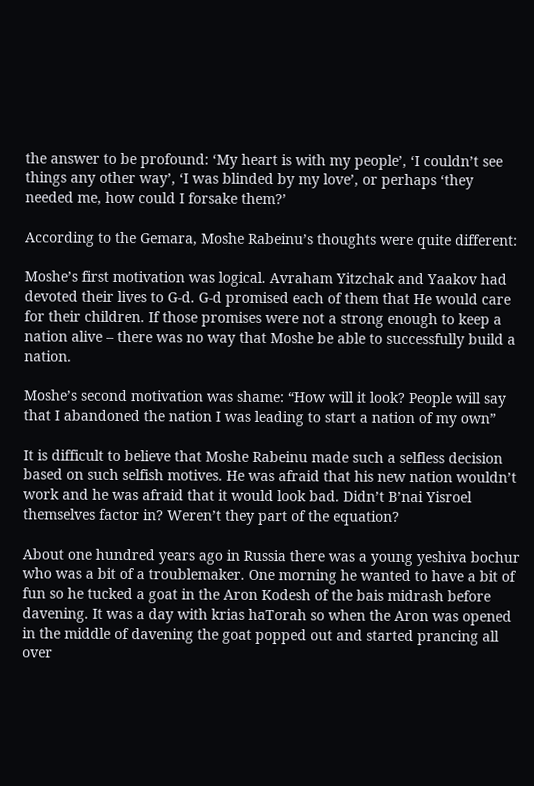the answer to be profound: ‘My heart is with my people’, ‘I couldn’t see things any other way’, ‘I was blinded by my love’, or perhaps ‘they needed me, how could I forsake them?’

According to the Gemara, Moshe Rabeinu’s thoughts were quite different:

Moshe’s first motivation was logical. Avraham Yitzchak and Yaakov had devoted their lives to G-d. G-d promised each of them that He would care for their children. If those promises were not a strong enough to keep a nation alive – there was no way that Moshe be able to successfully build a nation.

Moshe’s second motivation was shame: “How will it look? People will say that I abandoned the nation I was leading to start a nation of my own”

It is difficult to believe that Moshe Rabeinu made such a selfless decision based on such selfish motives. He was afraid that his new nation wouldn’t work and he was afraid that it would look bad. Didn’t B’nai Yisroel themselves factor in? Weren’t they part of the equation?

About one hundred years ago in Russia there was a young yeshiva bochur who was a bit of a troublemaker. One morning he wanted to have a bit of fun so he tucked a goat in the Aron Kodesh of the bais midrash before davening. It was a day with krias haTorah so when the Aron was opened in the middle of davening the goat popped out and started prancing all over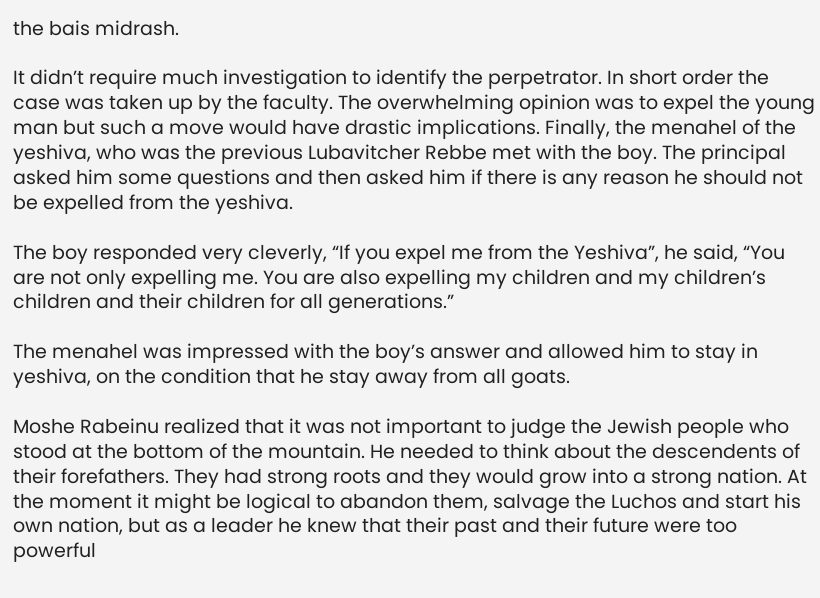the bais midrash.

It didn’t require much investigation to identify the perpetrator. In short order the case was taken up by the faculty. The overwhelming opinion was to expel the young man but such a move would have drastic implications. Finally, the menahel of the yeshiva, who was the previous Lubavitcher Rebbe met with the boy. The principal asked him some questions and then asked him if there is any reason he should not be expelled from the yeshiva.

The boy responded very cleverly, “If you expel me from the Yeshiva”, he said, “You are not only expelling me. You are also expelling my children and my children’s children and their children for all generations.”

The menahel was impressed with the boy’s answer and allowed him to stay in yeshiva, on the condition that he stay away from all goats.

Moshe Rabeinu realized that it was not important to judge the Jewish people who stood at the bottom of the mountain. He needed to think about the descendents of their forefathers. They had strong roots and they would grow into a strong nation. At the moment it might be logical to abandon them, salvage the Luchos and start his own nation, but as a leader he knew that their past and their future were too powerful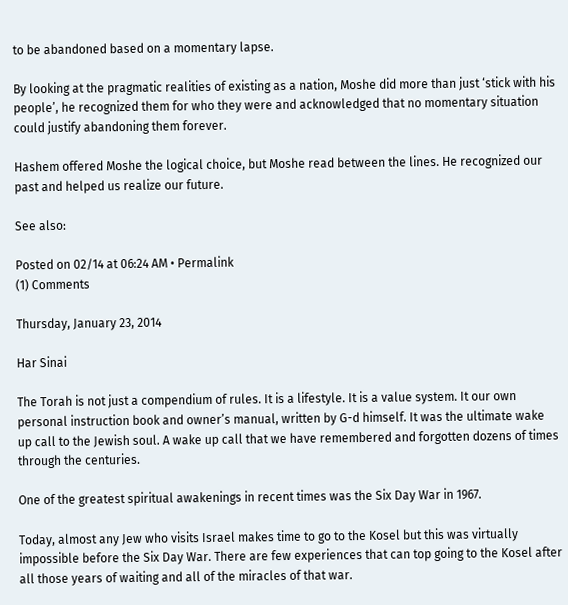to be abandoned based on a momentary lapse.

By looking at the pragmatic realities of existing as a nation, Moshe did more than just ‘stick with his people’, he recognized them for who they were and acknowledged that no momentary situation could justify abandoning them forever.

Hashem offered Moshe the logical choice, but Moshe read between the lines. He recognized our past and helped us realize our future.

See also:

Posted on 02/14 at 06:24 AM • Permalink
(1) Comments

Thursday, January 23, 2014

Har Sinai

The Torah is not just a compendium of rules. It is a lifestyle. It is a value system. It our own personal instruction book and owner’s manual, written by G-d himself. It was the ultimate wake up call to the Jewish soul. A wake up call that we have remembered and forgotten dozens of times through the centuries.

One of the greatest spiritual awakenings in recent times was the Six Day War in 1967.

Today, almost any Jew who visits Israel makes time to go to the Kosel but this was virtually impossible before the Six Day War. There are few experiences that can top going to the Kosel after all those years of waiting and all of the miracles of that war.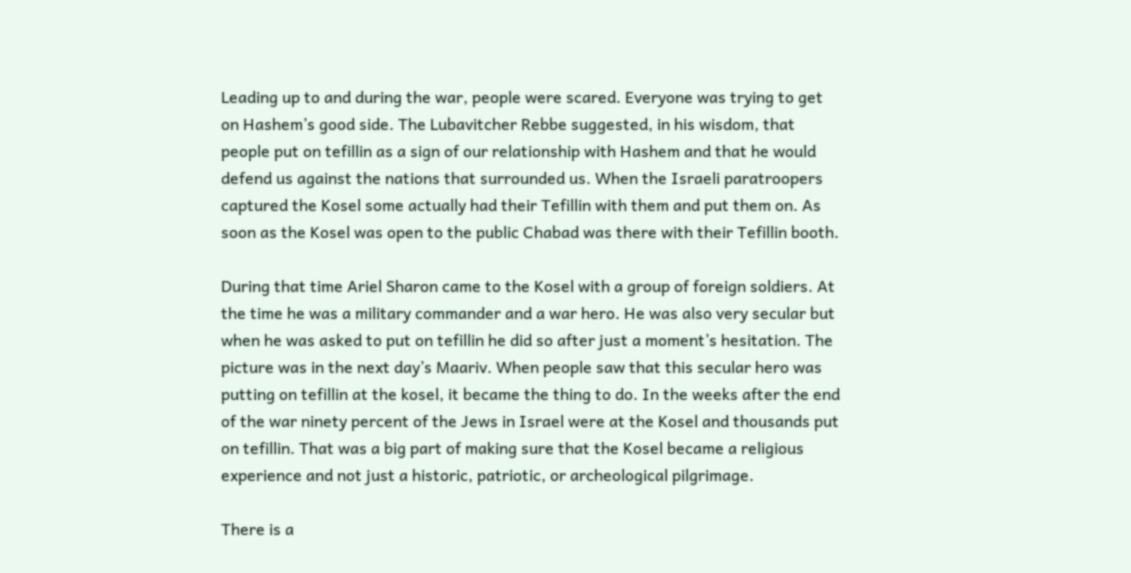Leading up to and during the war, people were scared. Everyone was trying to get on Hashem’s good side. The Lubavitcher Rebbe suggested, in his wisdom, that people put on tefillin as a sign of our relationship with Hashem and that he would defend us against the nations that surrounded us. When the Israeli paratroopers captured the Kosel some actually had their Tefillin with them and put them on. As soon as the Kosel was open to the public Chabad was there with their Tefillin booth.

During that time Ariel Sharon came to the Kosel with a group of foreign soldiers. At the time he was a military commander and a war hero. He was also very secular but when he was asked to put on tefillin he did so after just a moment’s hesitation. The picture was in the next day’s Maariv. When people saw that this secular hero was putting on tefillin at the kosel, it became the thing to do. In the weeks after the end of the war ninety percent of the Jews in Israel were at the Kosel and thousands put on tefillin. That was a big part of making sure that the Kosel became a religious experience and not just a historic, patriotic, or archeological pilgrimage.

There is a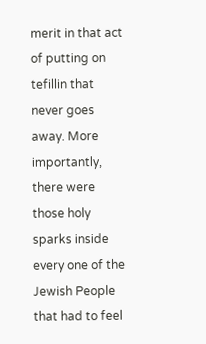merit in that act of putting on tefillin that never goes away. More importantly, there were those holy sparks inside every one of the Jewish People that had to feel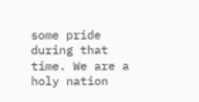some pride during that time. We are a holy nation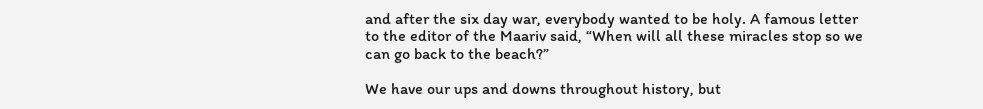and after the six day war, everybody wanted to be holy. A famous letter to the editor of the Maariv said, “When will all these miracles stop so we can go back to the beach?”

We have our ups and downs throughout history, but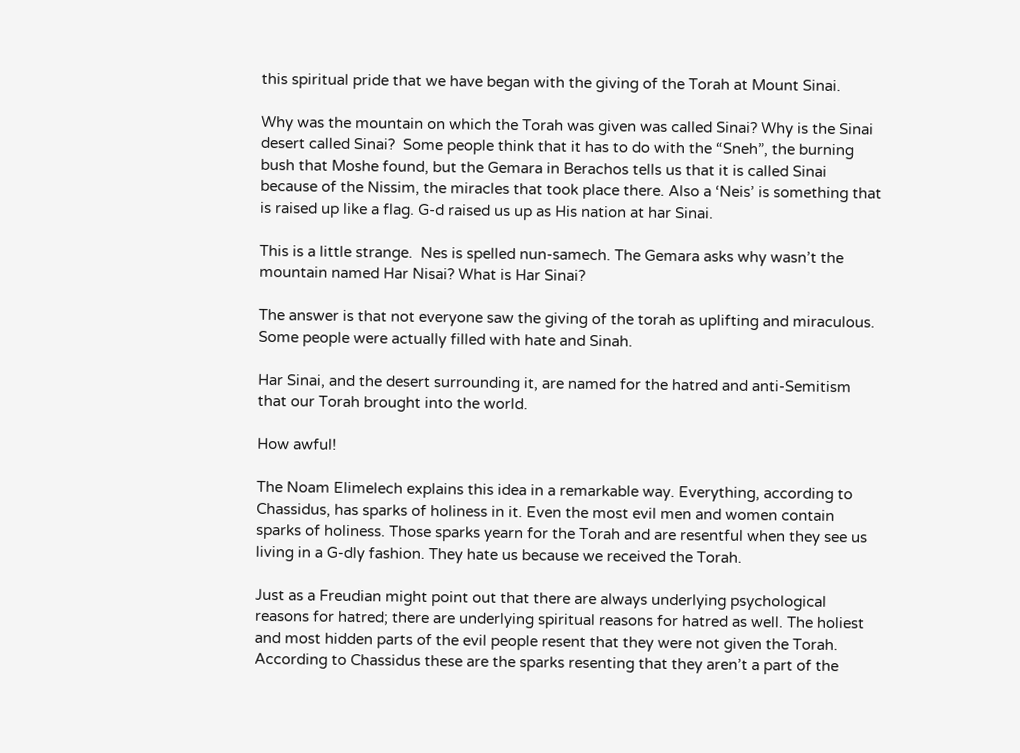this spiritual pride that we have began with the giving of the Torah at Mount Sinai.

Why was the mountain on which the Torah was given was called Sinai? Why is the Sinai desert called Sinai?  Some people think that it has to do with the “Sneh”, the burning bush that Moshe found, but the Gemara in Berachos tells us that it is called Sinai because of the Nissim, the miracles that took place there. Also a ‘Neis’ is something that is raised up like a flag. G-d raised us up as His nation at har Sinai.

This is a little strange.  Nes is spelled nun-samech. The Gemara asks why wasn’t the mountain named Har Nisai? What is Har Sinai?

The answer is that not everyone saw the giving of the torah as uplifting and miraculous. Some people were actually filled with hate and Sinah.

Har Sinai, and the desert surrounding it, are named for the hatred and anti-Semitism that our Torah brought into the world.

How awful!

The Noam Elimelech explains this idea in a remarkable way. Everything, according to Chassidus, has sparks of holiness in it. Even the most evil men and women contain sparks of holiness. Those sparks yearn for the Torah and are resentful when they see us living in a G-dly fashion. They hate us because we received the Torah.

Just as a Freudian might point out that there are always underlying psychological reasons for hatred; there are underlying spiritual reasons for hatred as well. The holiest and most hidden parts of the evil people resent that they were not given the Torah. According to Chassidus these are the sparks resenting that they aren’t a part of the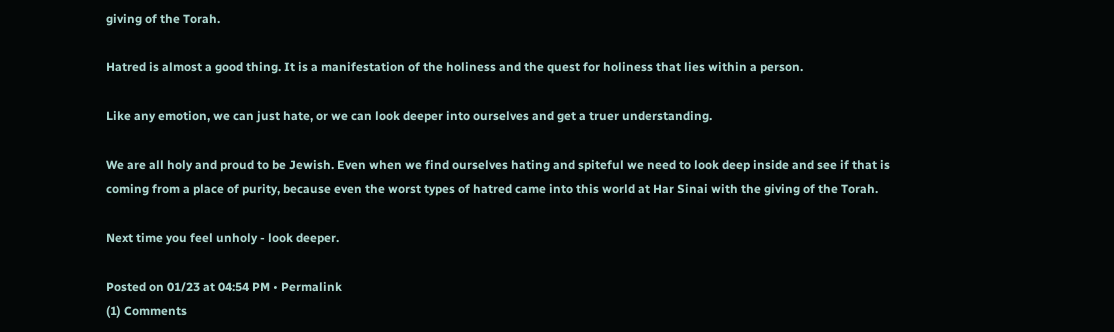giving of the Torah.

Hatred is almost a good thing. It is a manifestation of the holiness and the quest for holiness that lies within a person.

Like any emotion, we can just hate, or we can look deeper into ourselves and get a truer understanding.

We are all holy and proud to be Jewish. Even when we find ourselves hating and spiteful we need to look deep inside and see if that is coming from a place of purity, because even the worst types of hatred came into this world at Har Sinai with the giving of the Torah.

Next time you feel unholy - look deeper.

Posted on 01/23 at 04:54 PM • Permalink
(1) Comments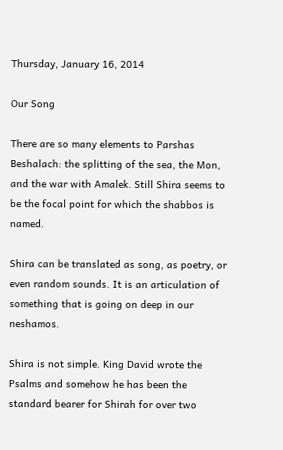Thursday, January 16, 2014

Our Song

There are so many elements to Parshas Beshalach: the splitting of the sea, the Mon, and the war with Amalek. Still Shira seems to be the focal point for which the shabbos is named.

Shira can be translated as song, as poetry, or even random sounds. It is an articulation of something that is going on deep in our neshamos.

Shira is not simple. King David wrote the Psalms and somehow he has been the standard bearer for Shirah for over two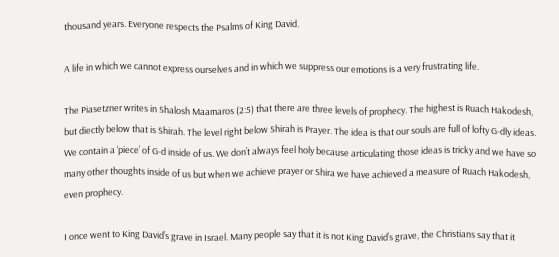thousand years. Everyone respects the Psalms of King David.

A life in which we cannot express ourselves and in which we suppress our emotions is a very frustrating life.

The Piasetzner writes in Shalosh Maamaros (2:5) that there are three levels of prophecy. The highest is Ruach Hakodesh, but diectly below that is Shirah. The level right below Shirah is Prayer. The idea is that our souls are full of lofty G-dly ideas. We contain a ‘piece’ of G-d inside of us. We don’t always feel holy because articulating those ideas is tricky and we have so many other thoughts inside of us but when we achieve prayer or Shira we have achieved a measure of Ruach Hakodesh, even prophecy.

I once went to King David’s grave in Israel. Many people say that it is not King David’s grave, the Christians say that it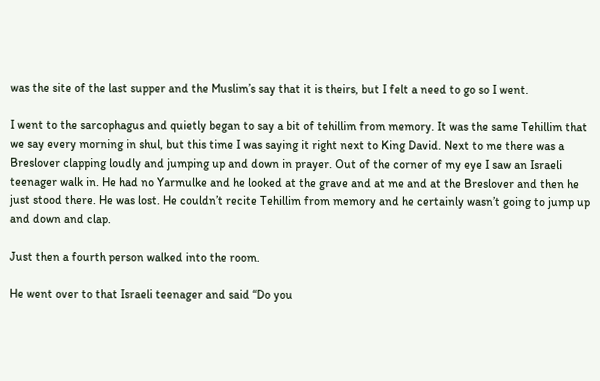was the site of the last supper and the Muslim’s say that it is theirs, but I felt a need to go so I went.

I went to the sarcophagus and quietly began to say a bit of tehillim from memory. It was the same Tehillim that we say every morning in shul, but this time I was saying it right next to King David. Next to me there was a Breslover clapping loudly and jumping up and down in prayer. Out of the corner of my eye I saw an Israeli teenager walk in. He had no Yarmulke and he looked at the grave and at me and at the Breslover and then he just stood there. He was lost. He couldn’t recite Tehillim from memory and he certainly wasn’t going to jump up and down and clap.

Just then a fourth person walked into the room.

He went over to that Israeli teenager and said “Do you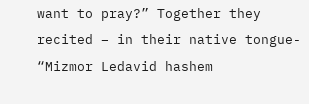want to pray?” Together they recited – in their native tongue- “Mizmor Ledavid hashem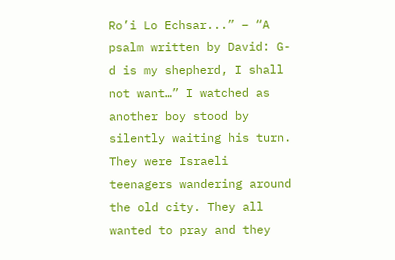Ro’i Lo Echsar...” – “A psalm written by David: G-d is my shepherd, I shall not want…” I watched as another boy stood by silently waiting his turn. They were Israeli teenagers wandering around the old city. They all wanted to pray and they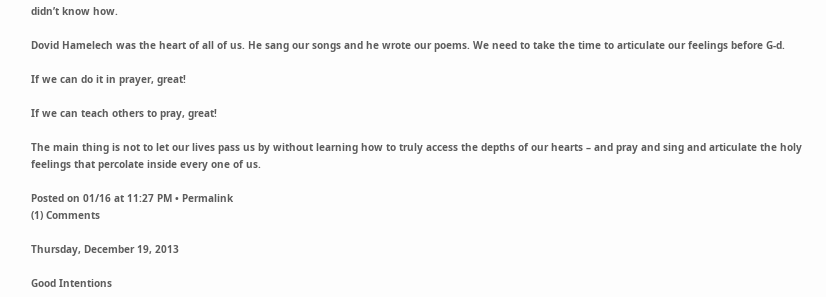didn’t know how.

Dovid Hamelech was the heart of all of us. He sang our songs and he wrote our poems. We need to take the time to articulate our feelings before G-d.

If we can do it in prayer, great!

If we can teach others to pray, great!

The main thing is not to let our lives pass us by without learning how to truly access the depths of our hearts – and pray and sing and articulate the holy feelings that percolate inside every one of us.

Posted on 01/16 at 11:27 PM • Permalink
(1) Comments

Thursday, December 19, 2013

Good Intentions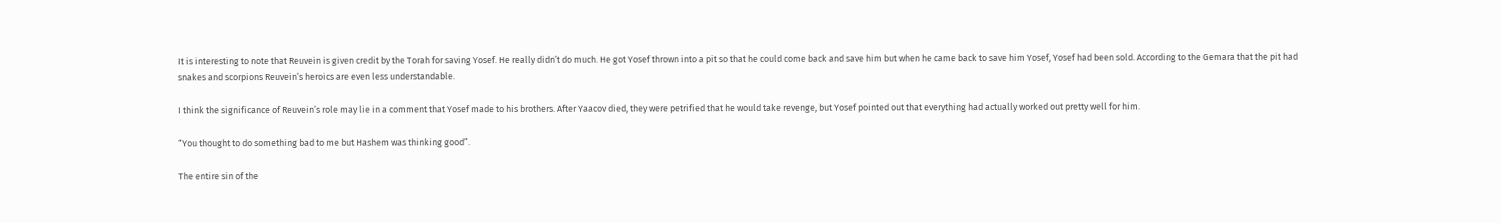It is interesting to note that Reuvein is given credit by the Torah for saving Yosef. He really didn’t do much. He got Yosef thrown into a pit so that he could come back and save him but when he came back to save him Yosef, Yosef had been sold. According to the Gemara that the pit had snakes and scorpions Reuvein’s heroics are even less understandable.

I think the significance of Reuvein’s role may lie in a comment that Yosef made to his brothers. After Yaacov died, they were petrified that he would take revenge, but Yosef pointed out that everything had actually worked out pretty well for him.

“You thought to do something bad to me but Hashem was thinking good”.

The entire sin of the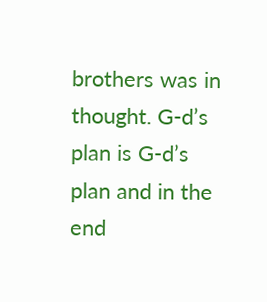brothers was in thought. G-d’s plan is G-d’s plan and in the end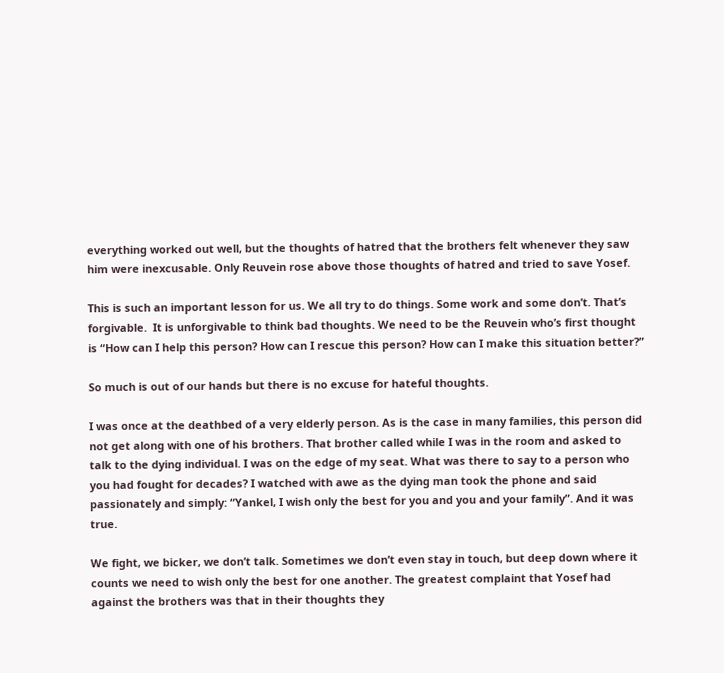everything worked out well, but the thoughts of hatred that the brothers felt whenever they saw him were inexcusable. Only Reuvein rose above those thoughts of hatred and tried to save Yosef.

This is such an important lesson for us. We all try to do things. Some work and some don’t. That’s forgivable.  It is unforgivable to think bad thoughts. We need to be the Reuvein who’s first thought is “How can I help this person? How can I rescue this person? How can I make this situation better?”

So much is out of our hands but there is no excuse for hateful thoughts.

I was once at the deathbed of a very elderly person. As is the case in many families, this person did not get along with one of his brothers. That brother called while I was in the room and asked to talk to the dying individual. I was on the edge of my seat. What was there to say to a person who you had fought for decades? I watched with awe as the dying man took the phone and said passionately and simply: “Yankel, I wish only the best for you and you and your family”. And it was true.

We fight, we bicker, we don’t talk. Sometimes we don’t even stay in touch, but deep down where it counts we need to wish only the best for one another. The greatest complaint that Yosef had against the brothers was that in their thoughts they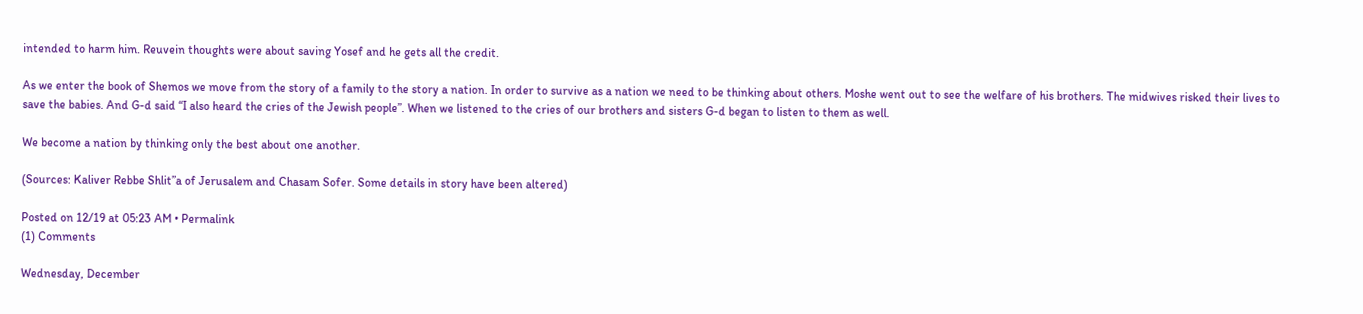intended to harm him. Reuvein thoughts were about saving Yosef and he gets all the credit.

As we enter the book of Shemos we move from the story of a family to the story a nation. In order to survive as a nation we need to be thinking about others. Moshe went out to see the welfare of his brothers. The midwives risked their lives to save the babies. And G-d said “I also heard the cries of the Jewish people”. When we listened to the cries of our brothers and sisters G-d began to listen to them as well.

We become a nation by thinking only the best about one another.

(Sources: Kaliver Rebbe Shlit”a of Jerusalem and Chasam Sofer. Some details in story have been altered)

Posted on 12/19 at 05:23 AM • Permalink
(1) Comments

Wednesday, December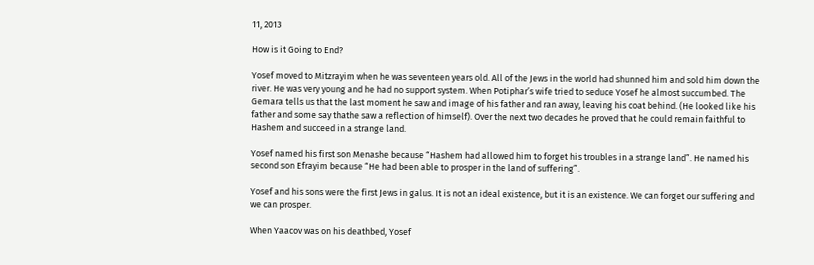11, 2013

How is it Going to End?

Yosef moved to Mitzrayim when he was seventeen years old. All of the Jews in the world had shunned him and sold him down the river. He was very young and he had no support system. When Potiphar’s wife tried to seduce Yosef he almost succumbed. The Gemara tells us that the last moment he saw and image of his father and ran away, leaving his coat behind. (He looked like his father and some say thathe saw a reflection of himself). Over the next two decades he proved that he could remain faithful to Hashem and succeed in a strange land.

Yosef named his first son Menashe because “Hashem had allowed him to forget his troubles in a strange land”. He named his second son Efrayim because “He had been able to prosper in the land of suffering”.

Yosef and his sons were the first Jews in galus. It is not an ideal existence, but it is an existence. We can forget our suffering and we can prosper.

When Yaacov was on his deathbed, Yosef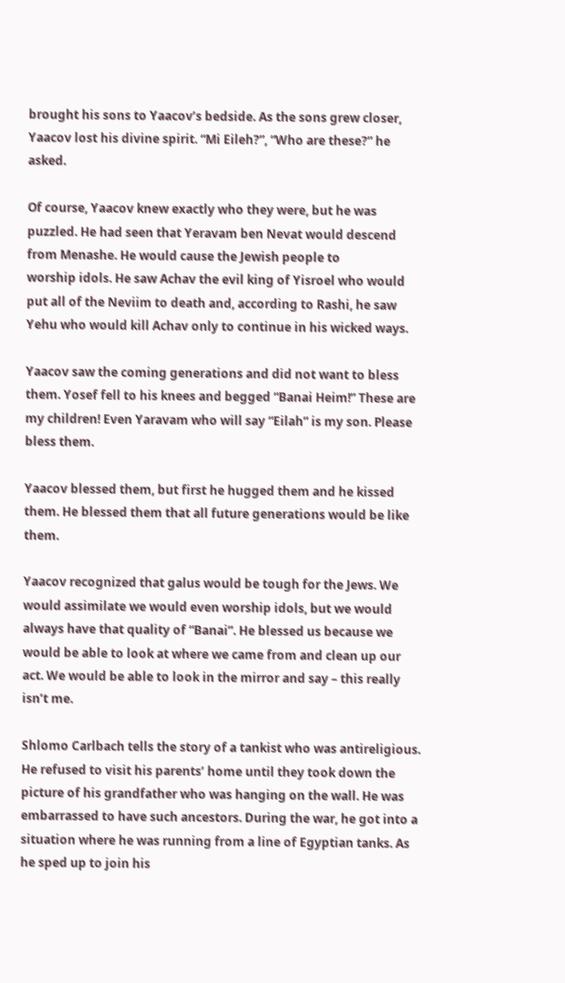brought his sons to Yaacov’s bedside. As the sons grew closer, Yaacov lost his divine spirit. “Mi Eileh?”, “Who are these?” he asked.

Of course, Yaacov knew exactly who they were, but he was puzzled. He had seen that Yeravam ben Nevat would descend from Menashe. He would cause the Jewish people to
worship idols. He saw Achav the evil king of Yisroel who would put all of the Neviim to death and, according to Rashi, he saw Yehu who would kill Achav only to continue in his wicked ways.

Yaacov saw the coming generations and did not want to bless them. Yosef fell to his knees and begged “Banai Heim!” These are my children! Even Yaravam who will say “Eilah” is my son. Please bless them.

Yaacov blessed them, but first he hugged them and he kissed them. He blessed them that all future generations would be like them.

Yaacov recognized that galus would be tough for the Jews. We would assimilate we would even worship idols, but we would always have that quality of “Banai”. He blessed us because we would be able to look at where we came from and clean up our act. We would be able to look in the mirror and say – this really isn’t me.

Shlomo Carlbach tells the story of a tankist who was antireligious. He refused to visit his parents’ home until they took down the picture of his grandfather who was hanging on the wall. He was embarrassed to have such ancestors. During the war, he got into a situation where he was running from a line of Egyptian tanks. As he sped up to join his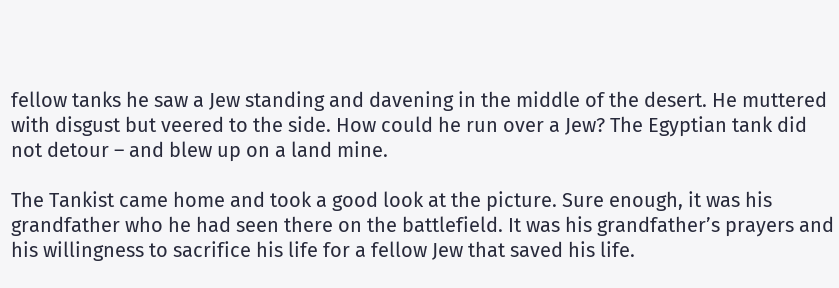fellow tanks he saw a Jew standing and davening in the middle of the desert. He muttered with disgust but veered to the side. How could he run over a Jew? The Egyptian tank did not detour – and blew up on a land mine.

The Tankist came home and took a good look at the picture. Sure enough, it was his grandfather who he had seen there on the battlefield. It was his grandfather’s prayers and his willingness to sacrifice his life for a fellow Jew that saved his life.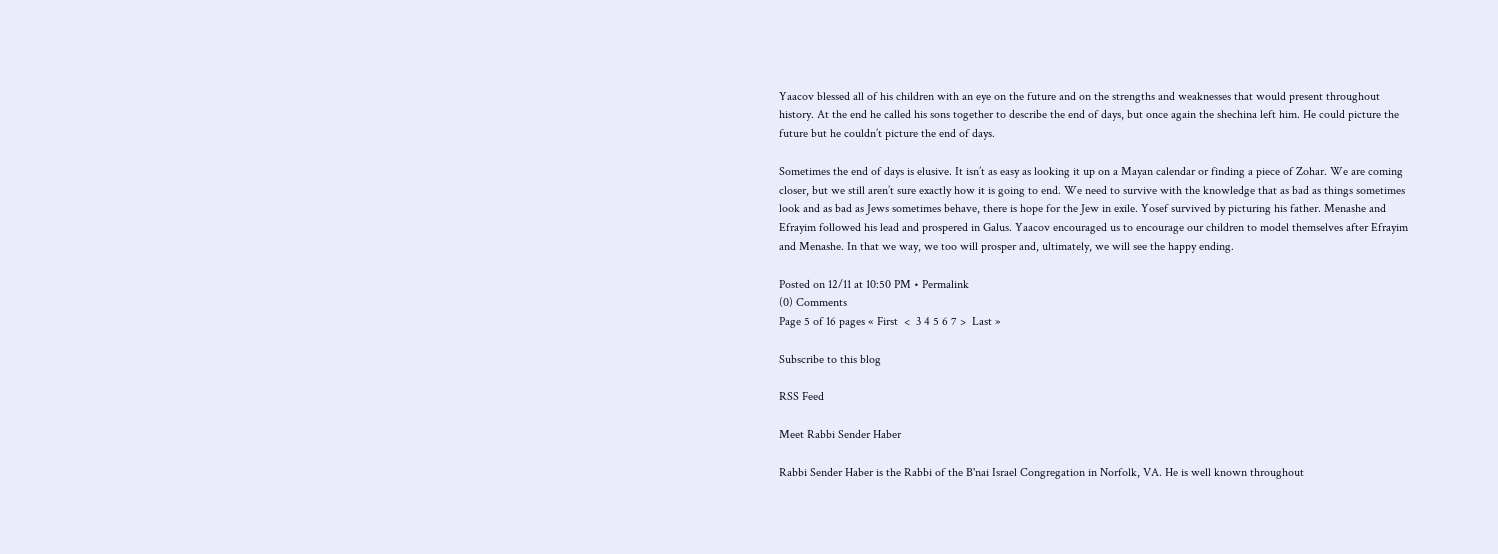Yaacov blessed all of his children with an eye on the future and on the strengths and weaknesses that would present throughout history. At the end he called his sons together to describe the end of days, but once again the shechina left him. He could picture the future but he couldn’t picture the end of days.

Sometimes the end of days is elusive. It isn’t as easy as looking it up on a Mayan calendar or finding a piece of Zohar. We are coming closer, but we still aren’t sure exactly how it is going to end. We need to survive with the knowledge that as bad as things sometimes look and as bad as Jews sometimes behave, there is hope for the Jew in exile. Yosef survived by picturing his father. Menashe and Efrayim followed his lead and prospered in Galus. Yaacov encouraged us to encourage our children to model themselves after Efrayim and Menashe. In that we way, we too will prosper and, ultimately, we will see the happy ending.

Posted on 12/11 at 10:50 PM • Permalink
(0) Comments
Page 5 of 16 pages « First  <  3 4 5 6 7 >  Last »

Subscribe to this blog

RSS Feed

Meet Rabbi Sender Haber

Rabbi Sender Haber is the Rabbi of the B'nai Israel Congregation in Norfolk, VA. He is well known throughout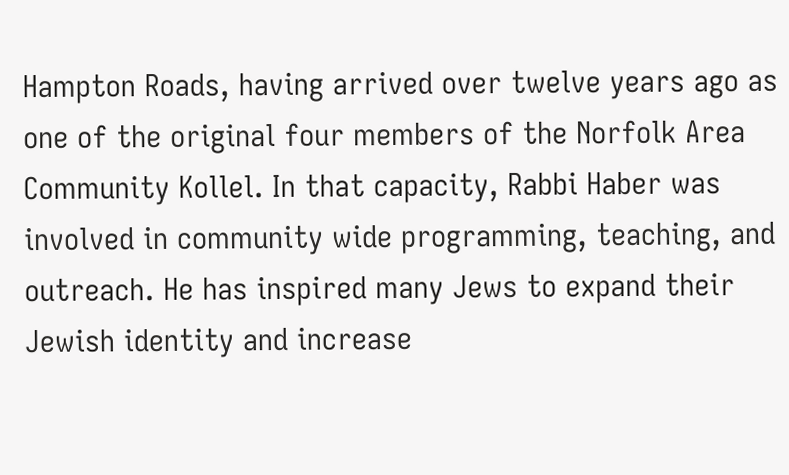Hampton Roads, having arrived over twelve years ago as one of the original four members of the Norfolk Area Community Kollel. In that capacity, Rabbi Haber was involved in community wide programming, teaching, and outreach. He has inspired many Jews to expand their Jewish identity and increase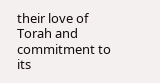their love of Torah and commitment to its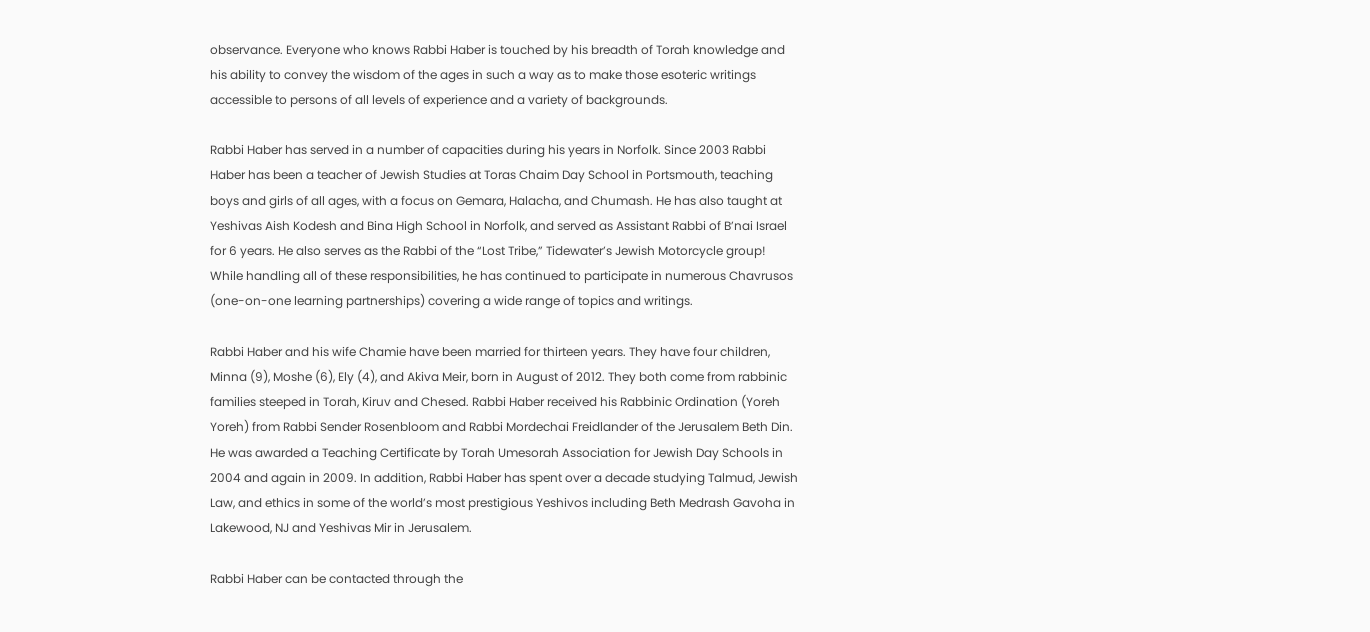observance. Everyone who knows Rabbi Haber is touched by his breadth of Torah knowledge and his ability to convey the wisdom of the ages in such a way as to make those esoteric writings accessible to persons of all levels of experience and a variety of backgrounds.

Rabbi Haber has served in a number of capacities during his years in Norfolk. Since 2003 Rabbi Haber has been a teacher of Jewish Studies at Toras Chaim Day School in Portsmouth, teaching boys and girls of all ages, with a focus on Gemara, Halacha, and Chumash. He has also taught at Yeshivas Aish Kodesh and Bina High School in Norfolk, and served as Assistant Rabbi of B’nai Israel for 6 years. He also serves as the Rabbi of the “Lost Tribe,” Tidewater’s Jewish Motorcycle group! While handling all of these responsibilities, he has continued to participate in numerous Chavrusos (one-on-one learning partnerships) covering a wide range of topics and writings.

Rabbi Haber and his wife Chamie have been married for thirteen years. They have four children, Minna (9), Moshe (6), Ely (4), and Akiva Meir, born in August of 2012. They both come from rabbinic families steeped in Torah, Kiruv and Chesed. Rabbi Haber received his Rabbinic Ordination (Yoreh Yoreh) from Rabbi Sender Rosenbloom and Rabbi Mordechai Freidlander of the Jerusalem Beth Din. He was awarded a Teaching Certificate by Torah Umesorah Association for Jewish Day Schools in 2004 and again in 2009. In addition, Rabbi Haber has spent over a decade studying Talmud, Jewish Law, and ethics in some of the world’s most prestigious Yeshivos including Beth Medrash Gavoha in Lakewood, NJ and Yeshivas Mir in Jerusalem.

Rabbi Haber can be contacted through the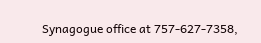Synagogue office at 757-627-7358,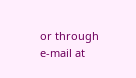or through e-mail at